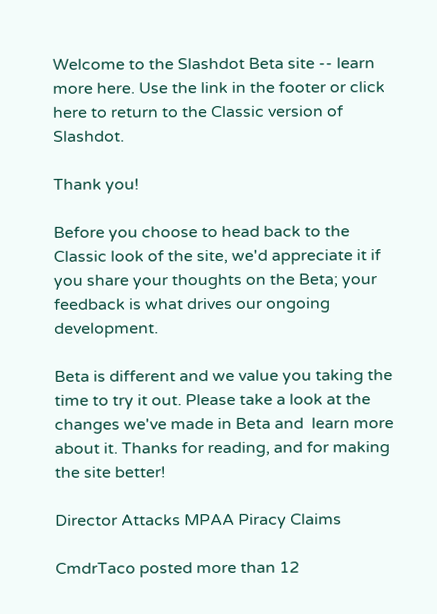Welcome to the Slashdot Beta site -- learn more here. Use the link in the footer or click here to return to the Classic version of Slashdot.

Thank you!

Before you choose to head back to the Classic look of the site, we'd appreciate it if you share your thoughts on the Beta; your feedback is what drives our ongoing development.

Beta is different and we value you taking the time to try it out. Please take a look at the changes we've made in Beta and  learn more about it. Thanks for reading, and for making the site better!

Director Attacks MPAA Piracy Claims

CmdrTaco posted more than 12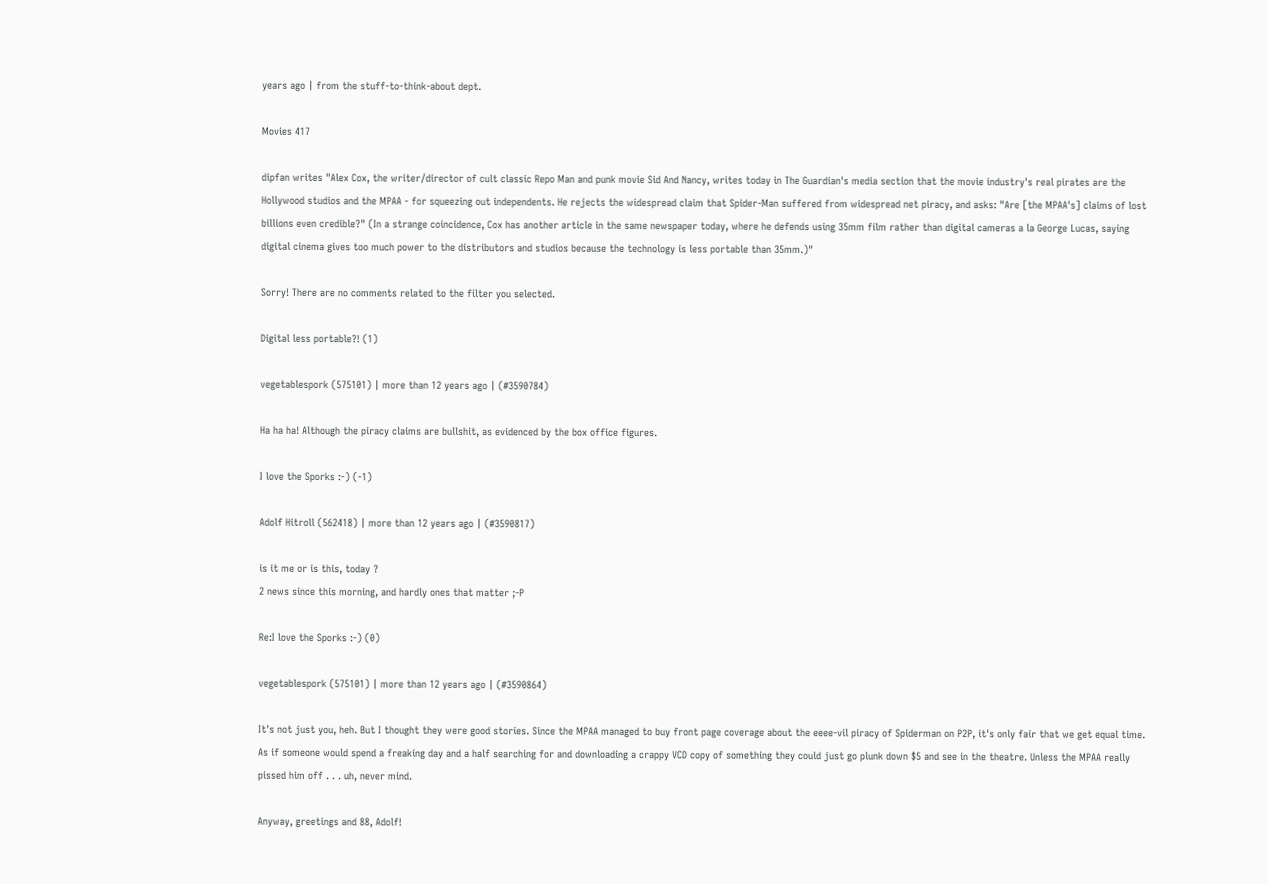years ago | from the stuff-to-think-about dept.

Movies 417

dipfan writes "Alex Cox, the writer/director of cult classic Repo Man and punk movie Sid And Nancy, writes today in The Guardian's media section that the movie industry's real pirates are the Hollywood studios and the MPAA - for squeezing out independents. He rejects the widespread claim that Spider-Man suffered from widespread net piracy, and asks: "Are [the MPAA's] claims of lost billions even credible?" (In a strange coincidence, Cox has another article in the same newspaper today, where he defends using 35mm film rather than digital cameras a la George Lucas, saying digital cinema gives too much power to the distributors and studios because the technology is less portable than 35mm.)"

Sorry! There are no comments related to the filter you selected.

Digital less portable?! (1)

vegetablespork (575101) | more than 12 years ago | (#3590784)

Ha ha ha! Although the piracy claims are bullshit, as evidenced by the box office figures.

I love the Sporks :-) (-1)

Adolf Hitroll (562418) | more than 12 years ago | (#3590817)

is it me or is this, today ?
2 news since this morning, and hardly ones that matter ;-P

Re:I love the Sporks :-) (0)

vegetablespork (575101) | more than 12 years ago | (#3590864)

It's not just you, heh. But I thought they were good stories. Since the MPAA managed to buy front page coverage about the eeee-vil piracy of Spiderman on P2P, it's only fair that we get equal time. As if someone would spend a freaking day and a half searching for and downloading a crappy VCD copy of something they could just go plunk down $5 and see in the theatre. Unless the MPAA really pissed him off . . . uh, never mind.

Anyway, greetings and 88, Adolf!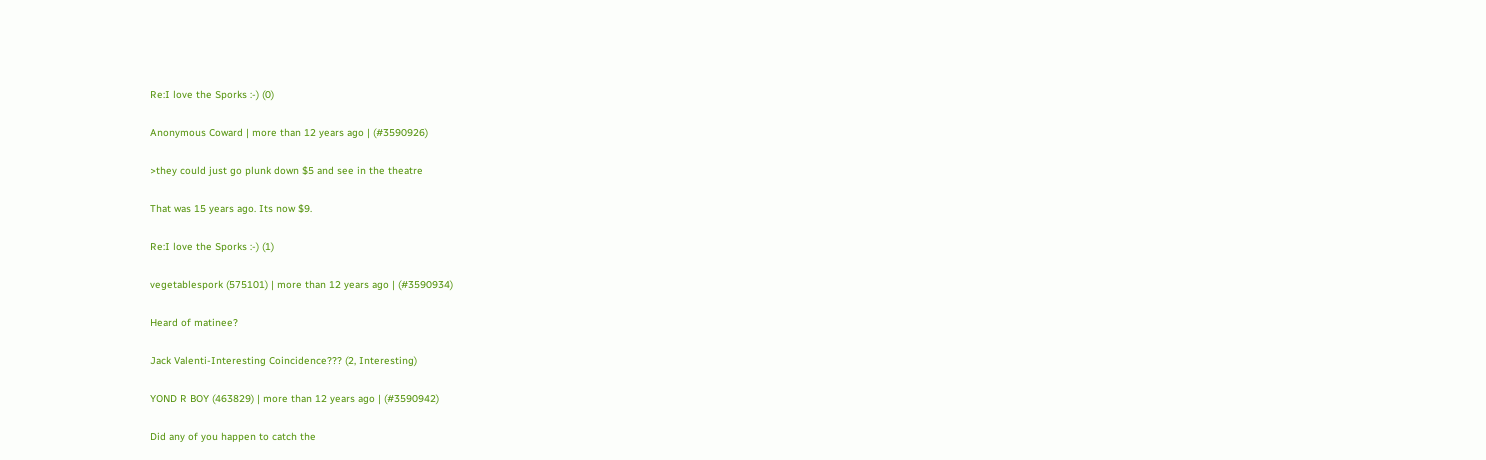Re:I love the Sporks :-) (0)

Anonymous Coward | more than 12 years ago | (#3590926)

>they could just go plunk down $5 and see in the theatre

That was 15 years ago. Its now $9.

Re:I love the Sporks :-) (1)

vegetablespork (575101) | more than 12 years ago | (#3590934)

Heard of matinee?

Jack Valenti-Interesting Coincidence??? (2, Interesting)

YOND R BOY (463829) | more than 12 years ago | (#3590942)

Did any of you happen to catch the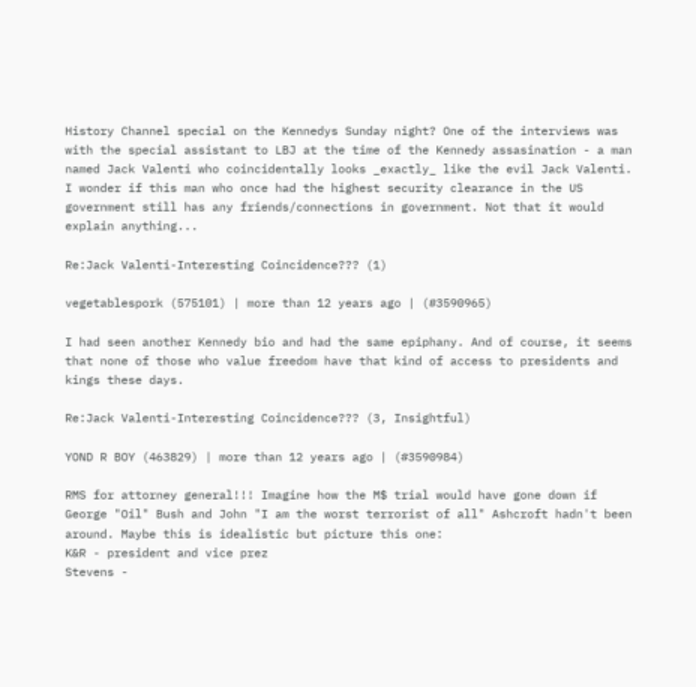History Channel special on the Kennedys Sunday night? One of the interviews was with the special assistant to LBJ at the time of the Kennedy assasination - a man named Jack Valenti who coincidentally looks _exactly_ like the evil Jack Valenti. I wonder if this man who once had the highest security clearance in the US government still has any friends/connections in government. Not that it would explain anything...

Re:Jack Valenti-Interesting Coincidence??? (1)

vegetablespork (575101) | more than 12 years ago | (#3590965)

I had seen another Kennedy bio and had the same epiphany. And of course, it seems that none of those who value freedom have that kind of access to presidents and kings these days.

Re:Jack Valenti-Interesting Coincidence??? (3, Insightful)

YOND R BOY (463829) | more than 12 years ago | (#3590984)

RMS for attorney general!!! Imagine how the M$ trial would have gone down if George "Oil" Bush and John "I am the worst terrorist of all" Ashcroft hadn't been around. Maybe this is idealistic but picture this one:
K&R - president and vice prez
Stevens -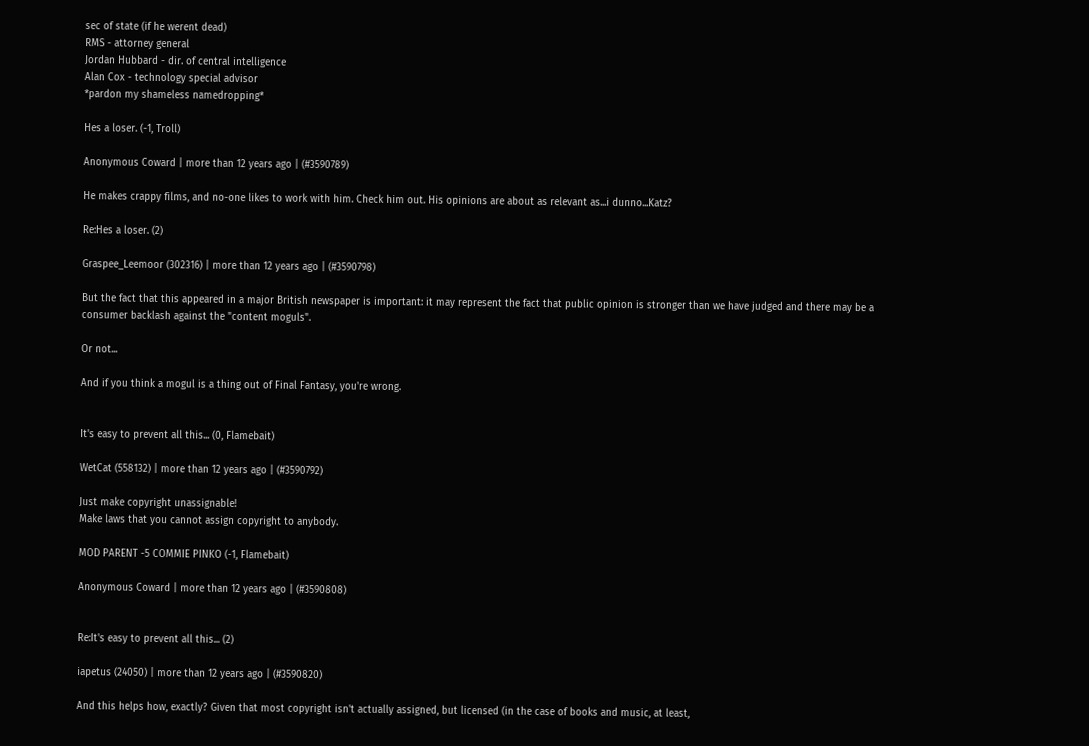sec of state (if he werent dead)
RMS - attorney general
Jordan Hubbard - dir. of central intelligence
Alan Cox - technology special advisor
*pardon my shameless namedropping*

Hes a loser. (-1, Troll)

Anonymous Coward | more than 12 years ago | (#3590789)

He makes crappy films, and no-one likes to work with him. Check him out. His opinions are about as relevant as...i dunno...Katz?

Re:Hes a loser. (2)

Graspee_Leemoor (302316) | more than 12 years ago | (#3590798)

But the fact that this appeared in a major British newspaper is important: it may represent the fact that public opinion is stronger than we have judged and there may be a consumer backlash against the "content moguls".

Or not...

And if you think a mogul is a thing out of Final Fantasy, you're wrong.


It's easy to prevent all this... (0, Flamebait)

WetCat (558132) | more than 12 years ago | (#3590792)

Just make copyright unassignable!
Make laws that you cannot assign copyright to anybody.

MOD PARENT -5 COMMIE PINKO (-1, Flamebait)

Anonymous Coward | more than 12 years ago | (#3590808)


Re:It's easy to prevent all this... (2)

iapetus (24050) | more than 12 years ago | (#3590820)

And this helps how, exactly? Given that most copyright isn't actually assigned, but licensed (in the case of books and music, at least,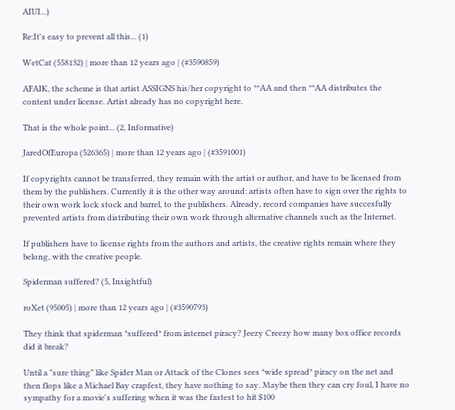AIUI...)

Re:It's easy to prevent all this... (1)

WetCat (558132) | more than 12 years ago | (#3590859)

AFAIK, the scheme is that artist ASSIGNS his/her copyright to **AA and then **AA distributes the content under license. Artist already has no copyright here.

That is the whole point... (2, Informative)

JaredOfEuropa (526365) | more than 12 years ago | (#3591001)

If copyrights cannot be transferred, they remain with the artist or author, and have to be licensed from them by the publishers. Currently it is the other way around: artists often have to sign over the rights to their own work lock stock and barrel, to the publishers. Already, record companies have succesfully prevented artists from distributing their own work through alternative channels such as the Internet.

If publishers have to license rights from the authors and artists, the creative rights remain where they belong, with the creative people.

Spiderman suffered? (5, Insightful)

roXet (95005) | more than 12 years ago | (#3590793)

They think that spiderman *suffered* from internet piracy? Jeezy Creezy how many box office records did it break?

Until a "sure thing" like Spider Man or Attack of the Clones sees *wide spread* piracy on the net and then flops like a Michael Bay crapfest, they have nothing to say. Maybe then they can cry foul, I have no sympathy for a movie's suffering when it was the fastest to hit $100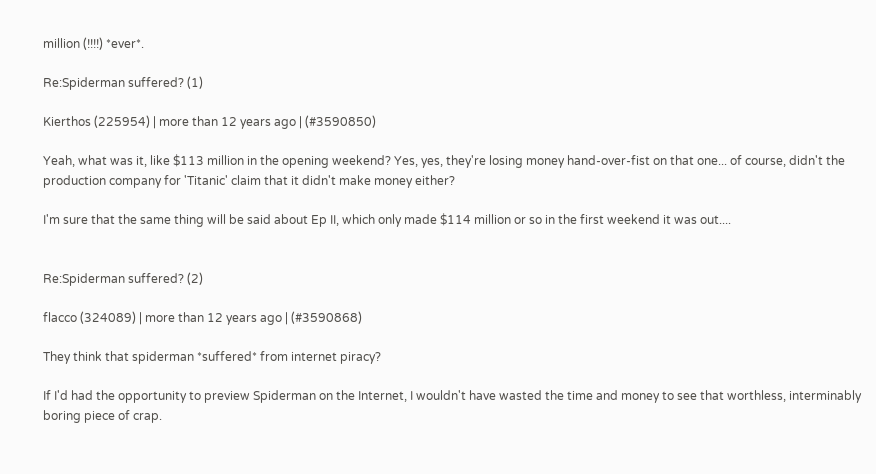million (!!!!) *ever*.

Re:Spiderman suffered? (1)

Kierthos (225954) | more than 12 years ago | (#3590850)

Yeah, what was it, like $113 million in the opening weekend? Yes, yes, they're losing money hand-over-fist on that one... of course, didn't the production company for 'Titanic' claim that it didn't make money either?

I'm sure that the same thing will be said about Ep II, which only made $114 million or so in the first weekend it was out....


Re:Spiderman suffered? (2)

flacco (324089) | more than 12 years ago | (#3590868)

They think that spiderman *suffered* from internet piracy?

If I'd had the opportunity to preview Spiderman on the Internet, I wouldn't have wasted the time and money to see that worthless, interminably boring piece of crap.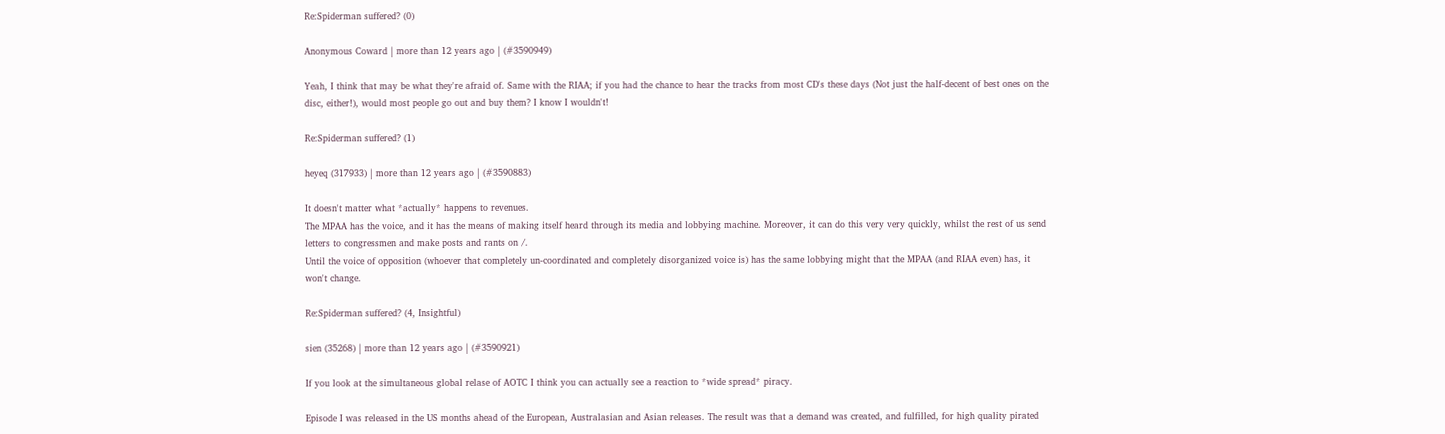Re:Spiderman suffered? (0)

Anonymous Coward | more than 12 years ago | (#3590949)

Yeah, I think that may be what they're afraid of. Same with the RIAA; if you had the chance to hear the tracks from most CD's these days (Not just the half-decent of best ones on the disc, either!), would most people go out and buy them? I know I wouldn't!

Re:Spiderman suffered? (1)

heyeq (317933) | more than 12 years ago | (#3590883)

It doesn't matter what *actually* happens to revenues.
The MPAA has the voice, and it has the means of making itself heard through its media and lobbying machine. Moreover, it can do this very very quickly, whilst the rest of us send letters to congressmen and make posts and rants on /.
Until the voice of opposition (whoever that completely un-coordinated and completely disorganized voice is) has the same lobbying might that the MPAA (and RIAA even) has, it won't change.

Re:Spiderman suffered? (4, Insightful)

sien (35268) | more than 12 years ago | (#3590921)

If you look at the simultaneous global relase of AOTC I think you can actually see a reaction to *wide spread* piracy.

Episode I was released in the US months ahead of the European, Australasian and Asian releases. The result was that a demand was created, and fulfilled, for high quality pirated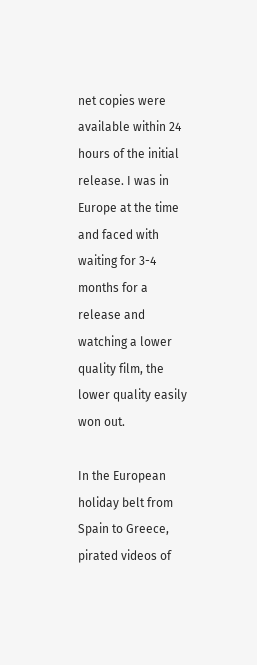net copies were available within 24 hours of the initial release. I was in Europe at the time and faced with waiting for 3-4 months for a release and watching a lower quality film, the lower quality easily won out.

In the European holiday belt from Spain to Greece, pirated videos of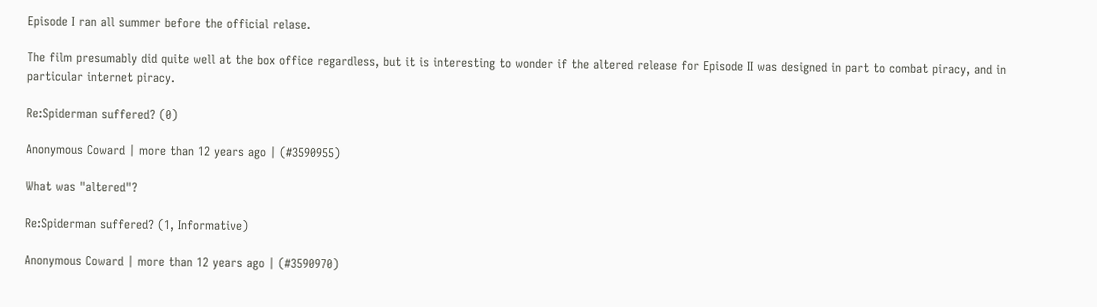Episode I ran all summer before the official relase.

The film presumably did quite well at the box office regardless, but it is interesting to wonder if the altered release for Episode II was designed in part to combat piracy, and in particular internet piracy.

Re:Spiderman suffered? (0)

Anonymous Coward | more than 12 years ago | (#3590955)

What was "altered"?

Re:Spiderman suffered? (1, Informative)

Anonymous Coward | more than 12 years ago | (#3590970)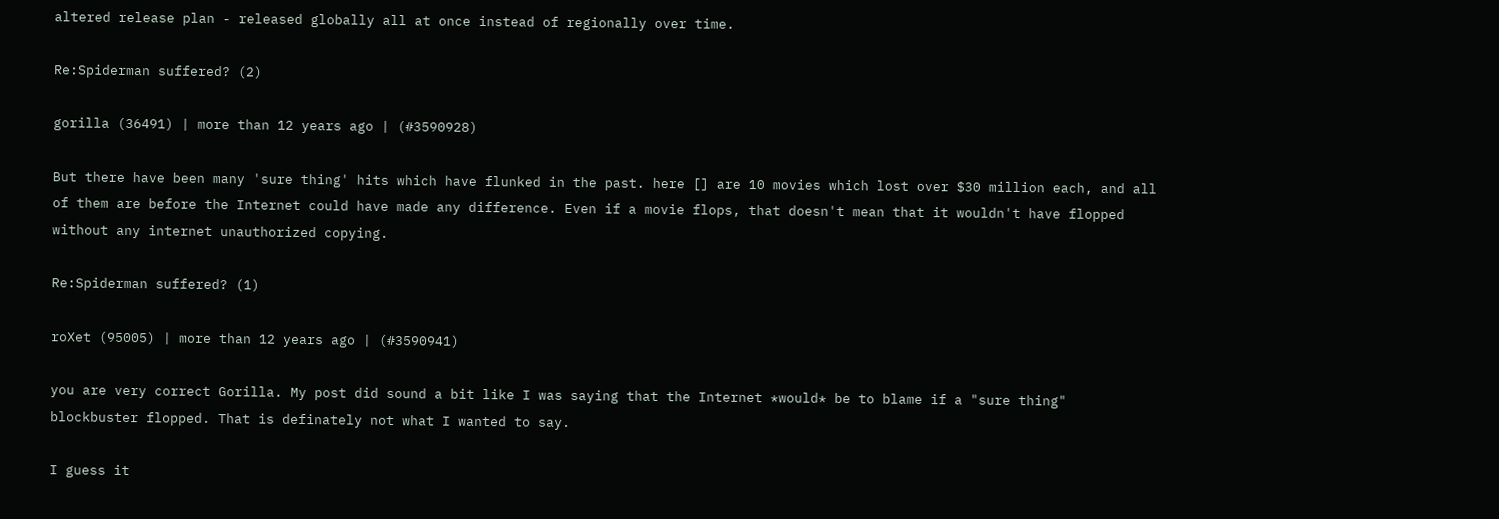altered release plan - released globally all at once instead of regionally over time.

Re:Spiderman suffered? (2)

gorilla (36491) | more than 12 years ago | (#3590928)

But there have been many 'sure thing' hits which have flunked in the past. here [] are 10 movies which lost over $30 million each, and all of them are before the Internet could have made any difference. Even if a movie flops, that doesn't mean that it wouldn't have flopped without any internet unauthorized copying.

Re:Spiderman suffered? (1)

roXet (95005) | more than 12 years ago | (#3590941)

you are very correct Gorilla. My post did sound a bit like I was saying that the Internet *would* be to blame if a "sure thing" blockbuster flopped. That is definately not what I wanted to say.

I guess it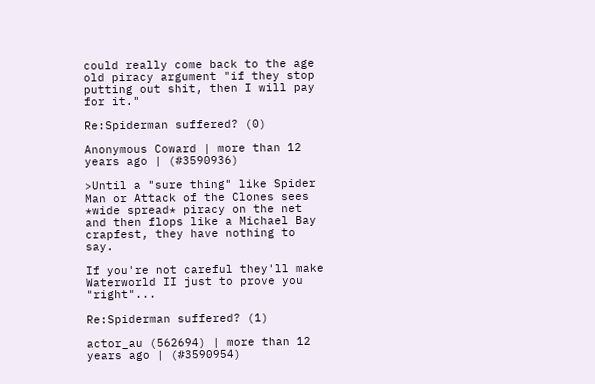could really come back to the age old piracy argument "if they stop putting out shit, then I will pay for it."

Re:Spiderman suffered? (0)

Anonymous Coward | more than 12 years ago | (#3590936)

>Until a "sure thing" like Spider Man or Attack of the Clones sees *wide spread* piracy on the net and then flops like a Michael Bay crapfest, they have nothing to say.

If you're not careful they'll make Waterworld II just to prove you "right"...

Re:Spiderman suffered? (1)

actor_au (562694) | more than 12 years ago | (#3590954)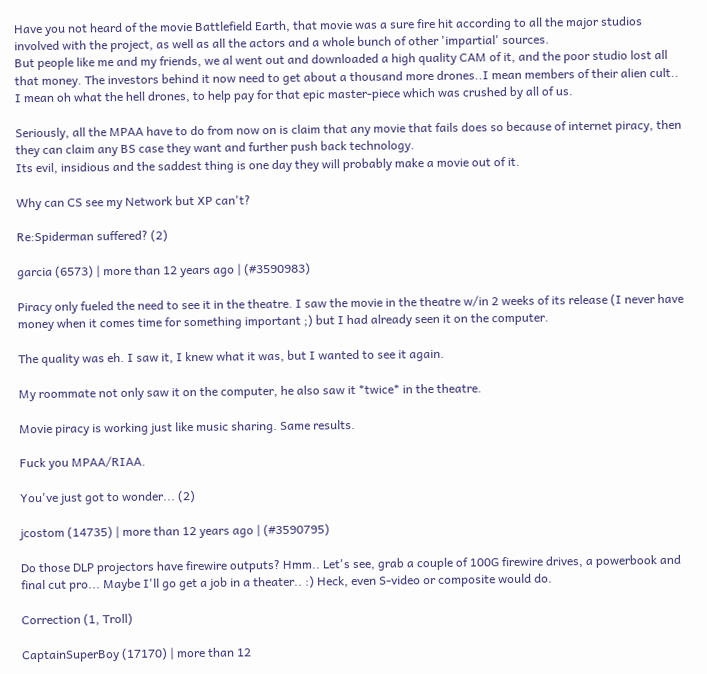Have you not heard of the movie Battlefield Earth, that movie was a sure fire hit according to all the major studios involved with the project, as well as all the actors and a whole bunch of other 'impartial' sources.
But people like me and my friends, we al went out and downloaded a high quality CAM of it, and the poor studio lost all that money. The investors behind it now need to get about a thousand more drones..I mean members of their alien cult.. I mean oh what the hell drones, to help pay for that epic master-piece which was crushed by all of us.

Seriously, all the MPAA have to do from now on is claim that any movie that fails does so because of internet piracy, then they can claim any BS case they want and further push back technology.
Its evil, insidious and the saddest thing is one day they will probably make a movie out of it.

Why can CS see my Network but XP can't?

Re:Spiderman suffered? (2)

garcia (6573) | more than 12 years ago | (#3590983)

Piracy only fueled the need to see it in the theatre. I saw the movie in the theatre w/in 2 weeks of its release (I never have money when it comes time for something important ;) but I had already seen it on the computer.

The quality was eh. I saw it, I knew what it was, but I wanted to see it again.

My roommate not only saw it on the computer, he also saw it *twice* in the theatre.

Movie piracy is working just like music sharing. Same results.

Fuck you MPAA/RIAA.

You've just got to wonder... (2)

jcostom (14735) | more than 12 years ago | (#3590795)

Do those DLP projectors have firewire outputs? Hmm.. Let's see, grab a couple of 100G firewire drives, a powerbook and final cut pro... Maybe I'll go get a job in a theater.. :) Heck, even S-video or composite would do.

Correction (1, Troll)

CaptainSuperBoy (17170) | more than 12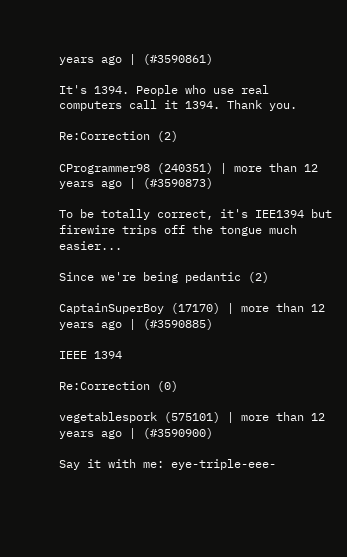years ago | (#3590861)

It's 1394. People who use real computers call it 1394. Thank you.

Re:Correction (2)

CProgrammer98 (240351) | more than 12 years ago | (#3590873)

To be totally correct, it's IEE1394 but firewire trips off the tongue much easier...

Since we're being pedantic (2)

CaptainSuperBoy (17170) | more than 12 years ago | (#3590885)

IEEE 1394

Re:Correction (0)

vegetablespork (575101) | more than 12 years ago | (#3590900)

Say it with me: eye-triple-eee-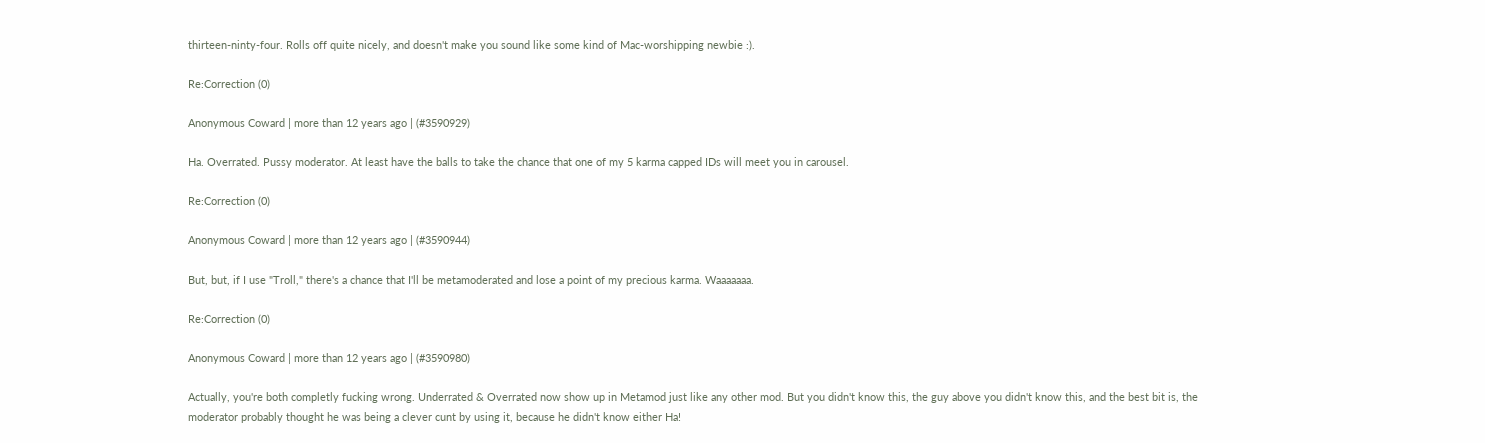thirteen-ninty-four. Rolls off quite nicely, and doesn't make you sound like some kind of Mac-worshipping newbie :).

Re:Correction (0)

Anonymous Coward | more than 12 years ago | (#3590929)

Ha. Overrated. Pussy moderator. At least have the balls to take the chance that one of my 5 karma capped IDs will meet you in carousel.

Re:Correction (0)

Anonymous Coward | more than 12 years ago | (#3590944)

But, but, if I use "Troll," there's a chance that I'll be metamoderated and lose a point of my precious karma. Waaaaaaa.

Re:Correction (0)

Anonymous Coward | more than 12 years ago | (#3590980)

Actually, you're both completly fucking wrong. Underrated & Overrated now show up in Metamod just like any other mod. But you didn't know this, the guy above you didn't know this, and the best bit is, the moderator probably thought he was being a clever cunt by using it, because he didn't know either Ha!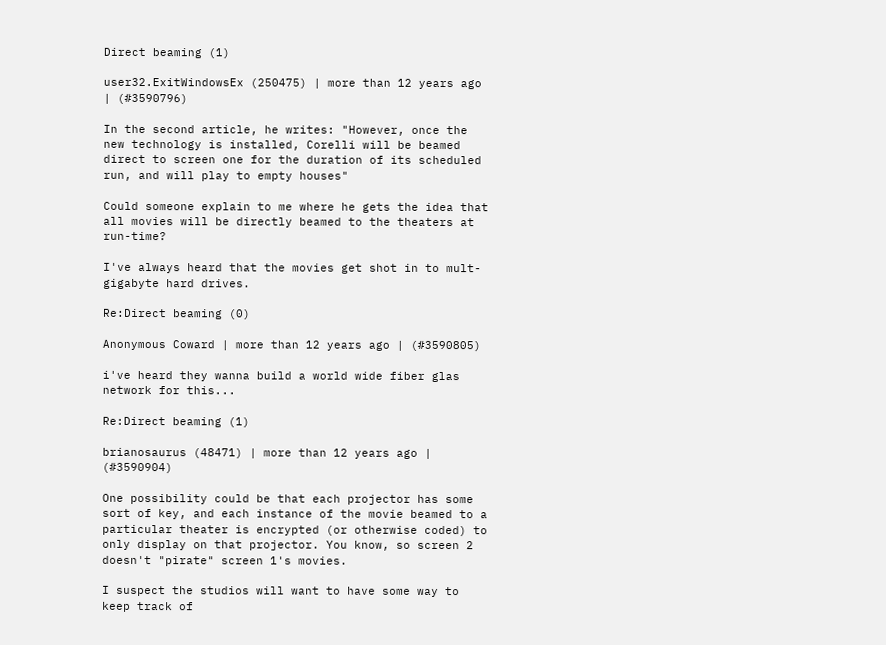Direct beaming (1)

user32.ExitWindowsEx (250475) | more than 12 years ago | (#3590796)

In the second article, he writes: "However, once the new technology is installed, Corelli will be beamed direct to screen one for the duration of its scheduled run, and will play to empty houses"

Could someone explain to me where he gets the idea that all movies will be directly beamed to the theaters at run-time?

I've always heard that the movies get shot in to mult-gigabyte hard drives.

Re:Direct beaming (0)

Anonymous Coward | more than 12 years ago | (#3590805)

i've heard they wanna build a world wide fiber glas network for this...

Re:Direct beaming (1)

brianosaurus (48471) | more than 12 years ago | (#3590904)

One possibility could be that each projector has some sort of key, and each instance of the movie beamed to a particular theater is encrypted (or otherwise coded) to only display on that projector. You know, so screen 2 doesn't "pirate" screen 1's movies.

I suspect the studios will want to have some way to keep track of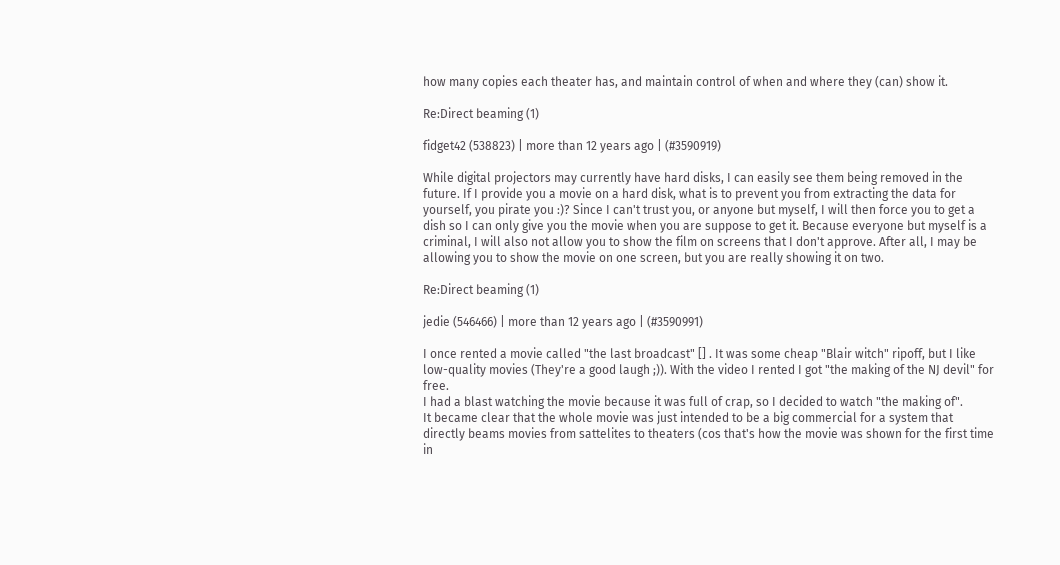how many copies each theater has, and maintain control of when and where they (can) show it.

Re:Direct beaming (1)

fidget42 (538823) | more than 12 years ago | (#3590919)

While digital projectors may currently have hard disks, I can easily see them being removed in the future. If I provide you a movie on a hard disk, what is to prevent you from extracting the data for yourself, you pirate you :)? Since I can't trust you, or anyone but myself, I will then force you to get a dish so I can only give you the movie when you are suppose to get it. Because everyone but myself is a criminal, I will also not allow you to show the film on screens that I don't approve. After all, I may be allowing you to show the movie on one screen, but you are really showing it on two.

Re:Direct beaming (1)

jedie (546466) | more than 12 years ago | (#3590991)

I once rented a movie called "the last broadcast" [] . It was some cheap "Blair witch" ripoff, but I like low-quality movies (They're a good laugh ;)). With the video I rented I got "the making of the NJ devil" for free.
I had a blast watching the movie because it was full of crap, so I decided to watch "the making of".
It became clear that the whole movie was just intended to be a big commercial for a system that directly beams movies from sattelites to theaters (cos that's how the movie was shown for the first time in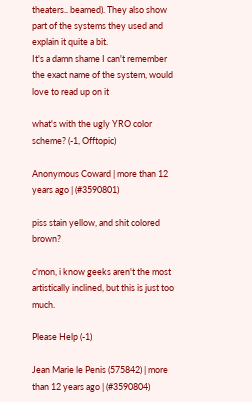theaters.. beamed). They also show part of the systems they used and explain it quite a bit.
It's a damn shame I can't remember the exact name of the system, would love to read up on it

what's with the ugly YRO color scheme? (-1, Offtopic)

Anonymous Coward | more than 12 years ago | (#3590801)

piss stain yellow, and shit colored brown?

c'mon, i know geeks aren't the most artistically inclined, but this is just too much.

Please Help (-1)

Jean Marie le Penis (575842) | more than 12 years ago | (#3590804)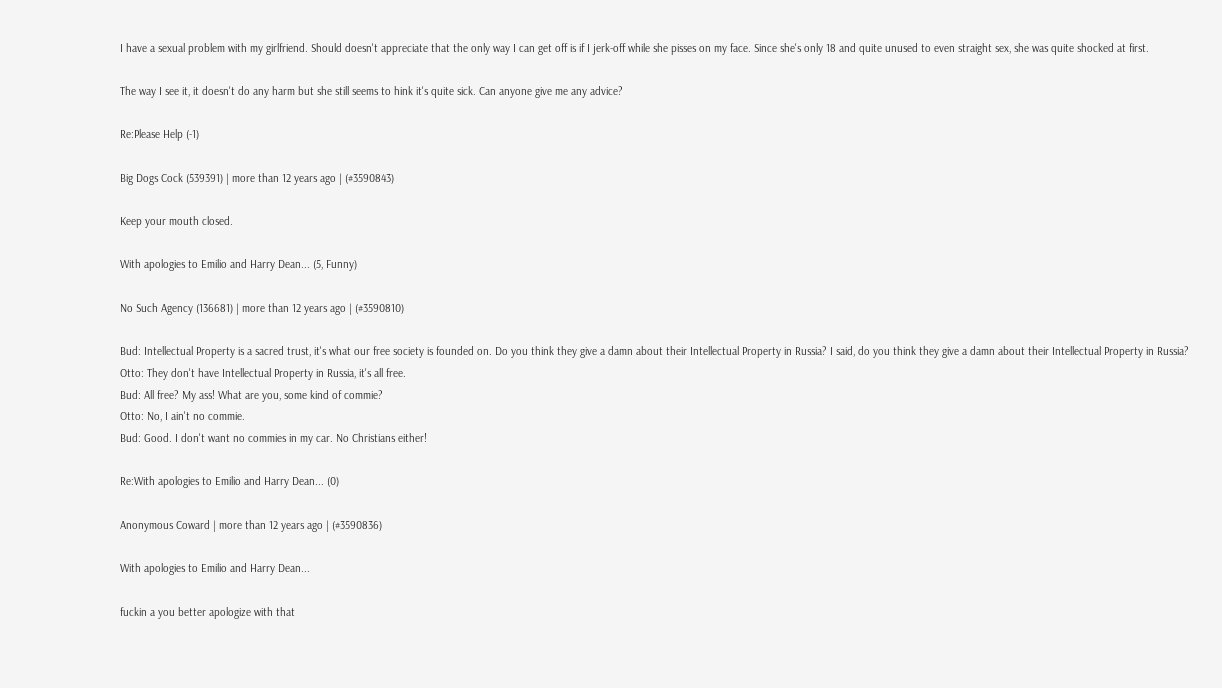I have a sexual problem with my girlfriend. Should doesn't appreciate that the only way I can get off is if I jerk-off while she pisses on my face. Since she's only 18 and quite unused to even straight sex, she was quite shocked at first.

The way I see it, it doesn't do any harm but she still seems to hink it's quite sick. Can anyone give me any advice?

Re:Please Help (-1)

Big Dogs Cock (539391) | more than 12 years ago | (#3590843)

Keep your mouth closed.

With apologies to Emilio and Harry Dean... (5, Funny)

No Such Agency (136681) | more than 12 years ago | (#3590810)

Bud: Intellectual Property is a sacred trust, it's what our free society is founded on. Do you think they give a damn about their Intellectual Property in Russia? I said, do you think they give a damn about their Intellectual Property in Russia?
Otto: They don't have Intellectual Property in Russia, it's all free.
Bud: All free? My ass! What are you, some kind of commie?
Otto: No, I ain't no commie.
Bud: Good. I don't want no commies in my car. No Christians either!

Re:With apologies to Emilio and Harry Dean... (0)

Anonymous Coward | more than 12 years ago | (#3590836)

With apologies to Emilio and Harry Dean...

fuckin a you better apologize with that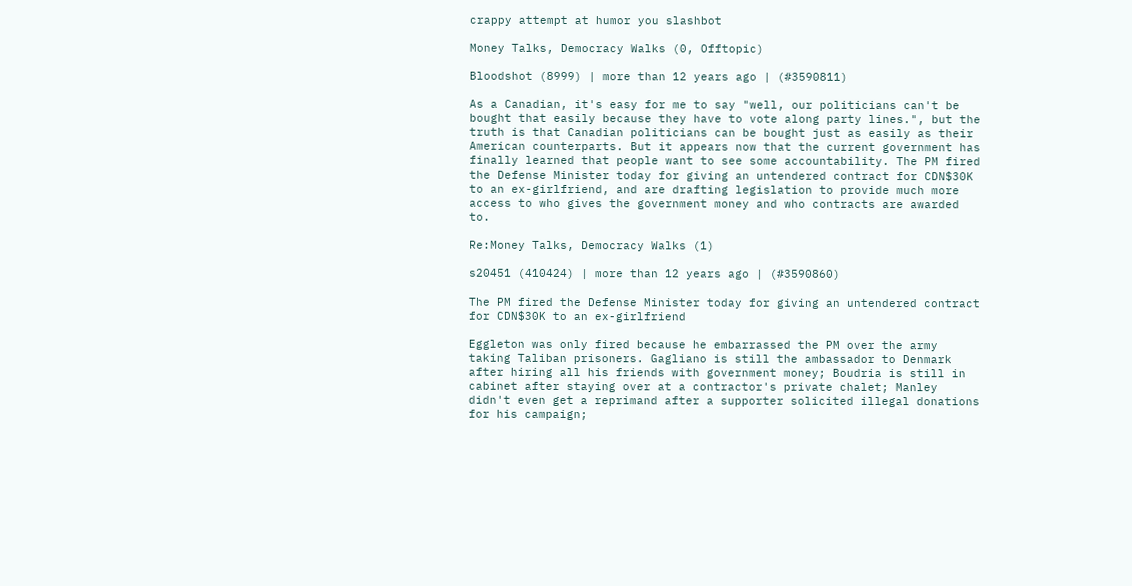crappy attempt at humor you slashbot

Money Talks, Democracy Walks (0, Offtopic)

Bloodshot (8999) | more than 12 years ago | (#3590811)

As a Canadian, it's easy for me to say "well, our politicians can't be bought that easily because they have to vote along party lines.", but the truth is that Canadian politicians can be bought just as easily as their American counterparts. But it appears now that the current government has finally learned that people want to see some accountability. The PM fired the Defense Minister today for giving an untendered contract for CDN$30K to an ex-girlfriend, and are drafting legislation to provide much more access to who gives the government money and who contracts are awarded to.

Re:Money Talks, Democracy Walks (1)

s20451 (410424) | more than 12 years ago | (#3590860)

The PM fired the Defense Minister today for giving an untendered contract for CDN$30K to an ex-girlfriend

Eggleton was only fired because he embarrassed the PM over the army taking Taliban prisoners. Gagliano is still the ambassador to Denmark after hiring all his friends with government money; Boudria is still in cabinet after staying over at a contractor's private chalet; Manley didn't even get a reprimand after a supporter solicited illegal donations for his campaign;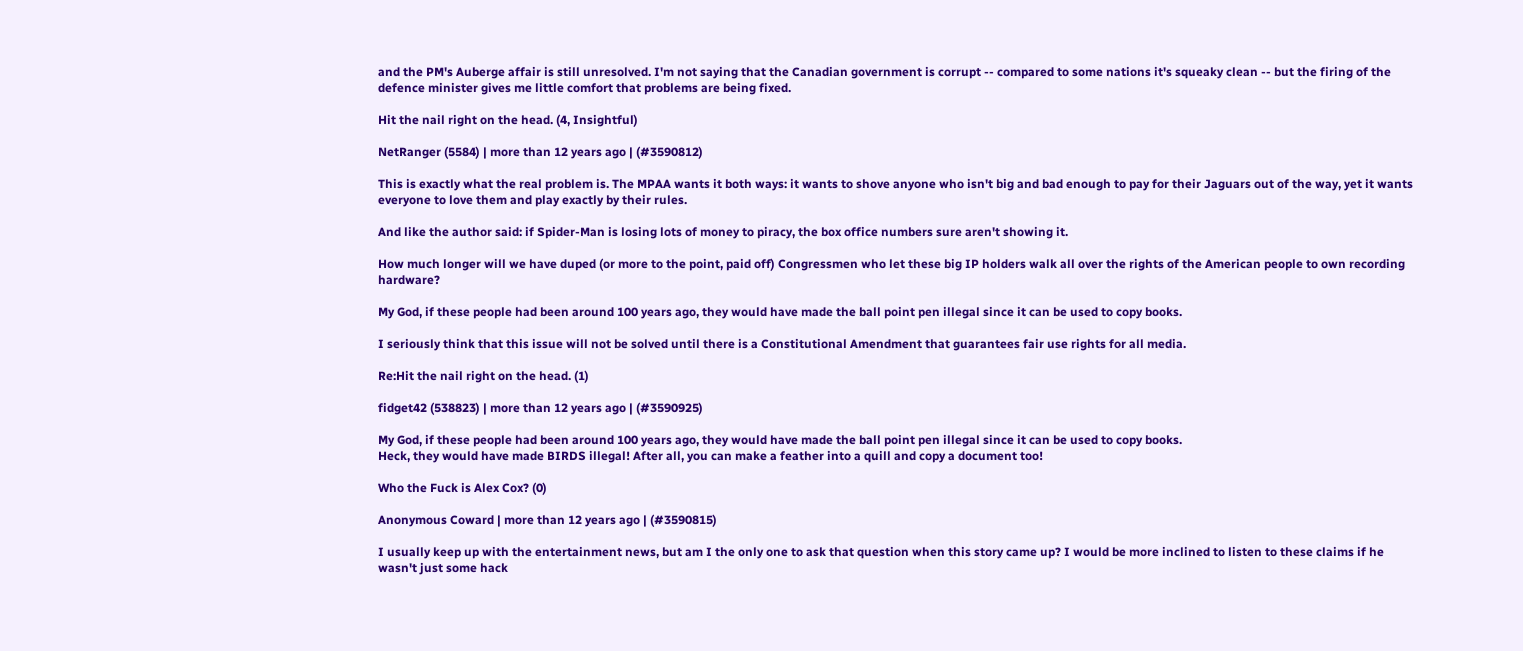and the PM's Auberge affair is still unresolved. I'm not saying that the Canadian government is corrupt -- compared to some nations it's squeaky clean -- but the firing of the defence minister gives me little comfort that problems are being fixed.

Hit the nail right on the head. (4, Insightful)

NetRanger (5584) | more than 12 years ago | (#3590812)

This is exactly what the real problem is. The MPAA wants it both ways: it wants to shove anyone who isn't big and bad enough to pay for their Jaguars out of the way, yet it wants everyone to love them and play exactly by their rules.

And like the author said: if Spider-Man is losing lots of money to piracy, the box office numbers sure aren't showing it.

How much longer will we have duped (or more to the point, paid off) Congressmen who let these big IP holders walk all over the rights of the American people to own recording hardware?

My God, if these people had been around 100 years ago, they would have made the ball point pen illegal since it can be used to copy books.

I seriously think that this issue will not be solved until there is a Constitutional Amendment that guarantees fair use rights for all media.

Re:Hit the nail right on the head. (1)

fidget42 (538823) | more than 12 years ago | (#3590925)

My God, if these people had been around 100 years ago, they would have made the ball point pen illegal since it can be used to copy books.
Heck, they would have made BIRDS illegal! After all, you can make a feather into a quill and copy a document too!

Who the Fuck is Alex Cox? (0)

Anonymous Coward | more than 12 years ago | (#3590815)

I usually keep up with the entertainment news, but am I the only one to ask that question when this story came up? I would be more inclined to listen to these claims if he wasn't just some hack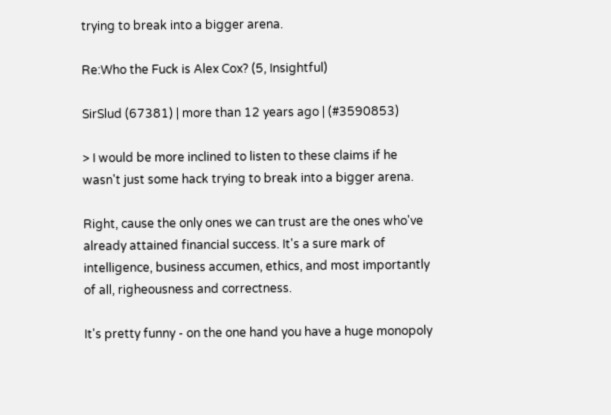trying to break into a bigger arena.

Re:Who the Fuck is Alex Cox? (5, Insightful)

SirSlud (67381) | more than 12 years ago | (#3590853)

> I would be more inclined to listen to these claims if he wasn't just some hack trying to break into a bigger arena.

Right, cause the only ones we can trust are the ones who've already attained financial success. It's a sure mark of intelligence, business accumen, ethics, and most importantly of all, righeousness and correctness.

It's pretty funny - on the one hand you have a huge monopoly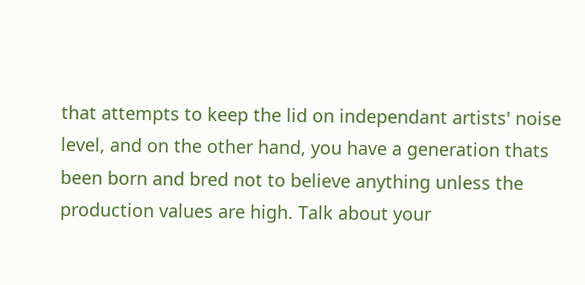that attempts to keep the lid on independant artists' noise level, and on the other hand, you have a generation thats been born and bred not to believe anything unless the production values are high. Talk about your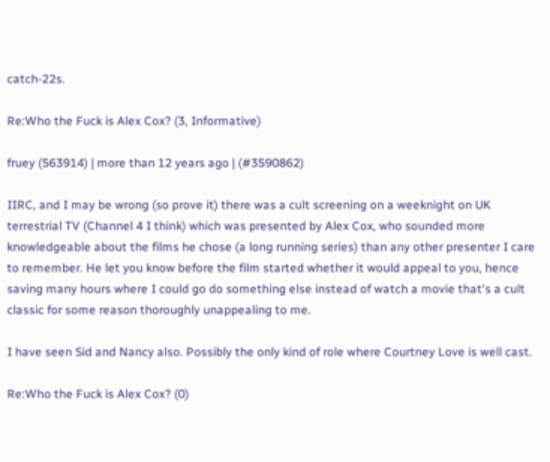catch-22s.

Re:Who the Fuck is Alex Cox? (3, Informative)

fruey (563914) | more than 12 years ago | (#3590862)

IIRC, and I may be wrong (so prove it) there was a cult screening on a weeknight on UK terrestrial TV (Channel 4 I think) which was presented by Alex Cox, who sounded more knowledgeable about the films he chose (a long running series) than any other presenter I care to remember. He let you know before the film started whether it would appeal to you, hence saving many hours where I could go do something else instead of watch a movie that's a cult classic for some reason thoroughly unappealing to me.

I have seen Sid and Nancy also. Possibly the only kind of role where Courtney Love is well cast.

Re:Who the Fuck is Alex Cox? (0)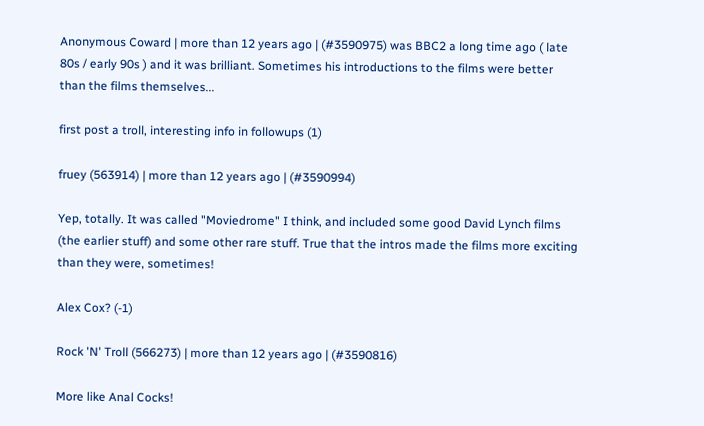Anonymous Coward | more than 12 years ago | (#3590975) was BBC2 a long time ago ( late 80s / early 90s ) and it was brilliant. Sometimes his introductions to the films were better than the films themselves...

first post a troll, interesting info in followups (1)

fruey (563914) | more than 12 years ago | (#3590994)

Yep, totally. It was called "Moviedrome" I think, and included some good David Lynch films (the earlier stuff) and some other rare stuff. True that the intros made the films more exciting than they were, sometimes!

Alex Cox? (-1)

Rock 'N' Troll (566273) | more than 12 years ago | (#3590816)

More like Anal Cocks!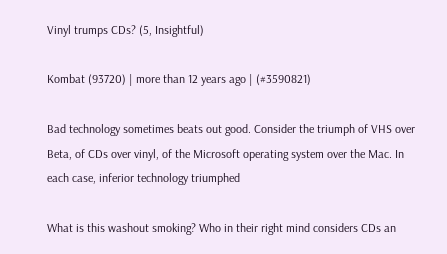Vinyl trumps CDs? (5, Insightful)

Kombat (93720) | more than 12 years ago | (#3590821)

Bad technology sometimes beats out good. Consider the triumph of VHS over Beta, of CDs over vinyl, of the Microsoft operating system over the Mac. In each case, inferior technology triumphed

What is this washout smoking? Who in their right mind considers CDs an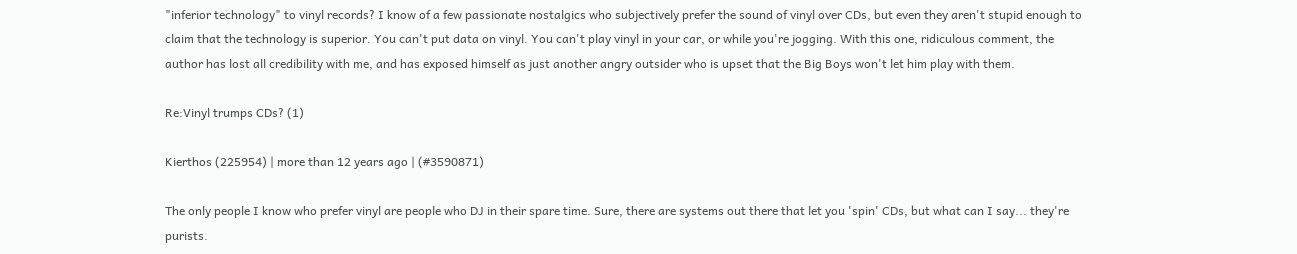"inferior technology" to vinyl records? I know of a few passionate nostalgics who subjectively prefer the sound of vinyl over CDs, but even they aren't stupid enough to claim that the technology is superior. You can't put data on vinyl. You can't play vinyl in your car, or while you're jogging. With this one, ridiculous comment, the author has lost all credibility with me, and has exposed himself as just another angry outsider who is upset that the Big Boys won't let him play with them.

Re:Vinyl trumps CDs? (1)

Kierthos (225954) | more than 12 years ago | (#3590871)

The only people I know who prefer vinyl are people who DJ in their spare time. Sure, there are systems out there that let you 'spin' CDs, but what can I say... they're purists.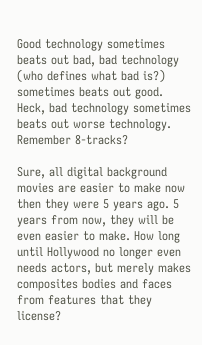Good technology sometimes beats out bad, bad technology (who defines what bad is?) sometimes beats out good. Heck, bad technology sometimes beats out worse technology. Remember 8-tracks?

Sure, all digital background movies are easier to make now then they were 5 years ago. 5 years from now, they will be even easier to make. How long until Hollywood no longer even needs actors, but merely makes composites bodies and faces from features that they license?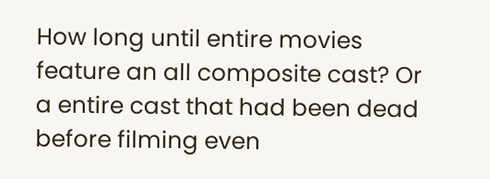How long until entire movies feature an all composite cast? Or a entire cast that had been dead before filming even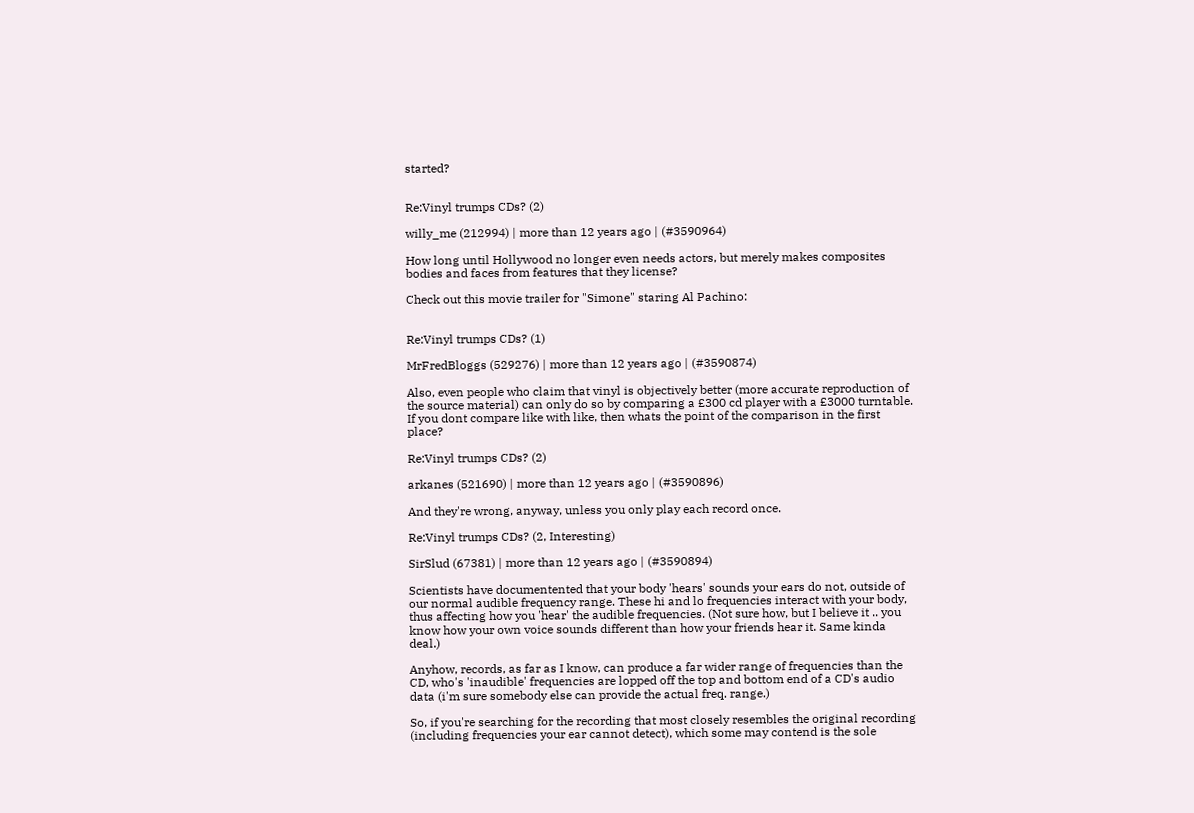started?


Re:Vinyl trumps CDs? (2)

willy_me (212994) | more than 12 years ago | (#3590964)

How long until Hollywood no longer even needs actors, but merely makes composites bodies and faces from features that they license?

Check out this movie trailer for "Simone" staring Al Pachino:


Re:Vinyl trumps CDs? (1)

MrFredBloggs (529276) | more than 12 years ago | (#3590874)

Also, even people who claim that vinyl is objectively better (more accurate reproduction of the source material) can only do so by comparing a £300 cd player with a £3000 turntable. If you dont compare like with like, then whats the point of the comparison in the first place?

Re:Vinyl trumps CDs? (2)

arkanes (521690) | more than 12 years ago | (#3590896)

And they're wrong, anyway, unless you only play each record once.

Re:Vinyl trumps CDs? (2, Interesting)

SirSlud (67381) | more than 12 years ago | (#3590894)

Scientists have documentented that your body 'hears' sounds your ears do not, outside of our normal audible frequency range. These hi and lo frequencies interact with your body, thus affecting how you 'hear' the audible frequencies. (Not sure how, but I believe it .. you know how your own voice sounds different than how your friends hear it. Same kinda deal.)

Anyhow, records, as far as I know, can produce a far wider range of frequencies than the CD, who's 'inaudible' frequencies are lopped off the top and bottom end of a CD's audio data (i'm sure somebody else can provide the actual freq. range.)

So, if you're searching for the recording that most closely resembles the original recording (including frequencies your ear cannot detect), which some may contend is the sole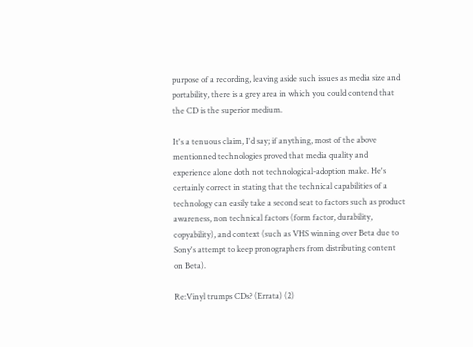purpose of a recording, leaving aside such issues as media size and portability, there is a grey area in which you could contend that the CD is the superior medium.

It's a tenuous claim, I'd say; if anything, most of the above mentionned technologies proved that media quality and experience alone doth not technological-adoption make. He's certainly correct in stating that the technical capabilities of a technology can easily take a second seat to factors such as product awareness, non technical factors (form factor, durability, copyability), and context (such as VHS winning over Beta due to Sony's attempt to keep pronographers from distributing content on Beta).

Re:Vinyl trumps CDs? (Errata) (2)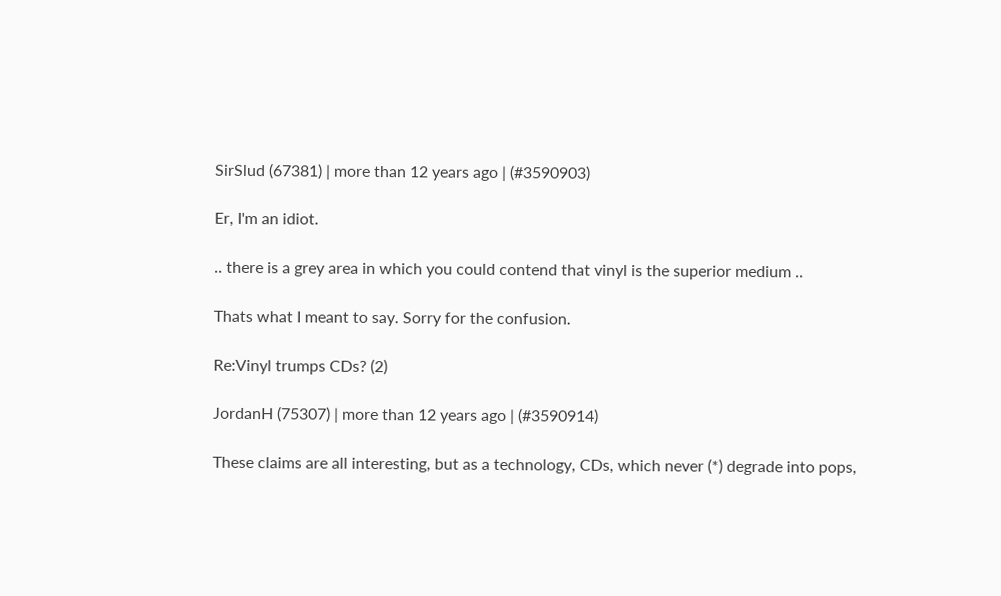SirSlud (67381) | more than 12 years ago | (#3590903)

Er, I'm an idiot.

.. there is a grey area in which you could contend that vinyl is the superior medium ..

Thats what I meant to say. Sorry for the confusion.

Re:Vinyl trumps CDs? (2)

JordanH (75307) | more than 12 years ago | (#3590914)

These claims are all interesting, but as a technology, CDs, which never (*) degrade into pops,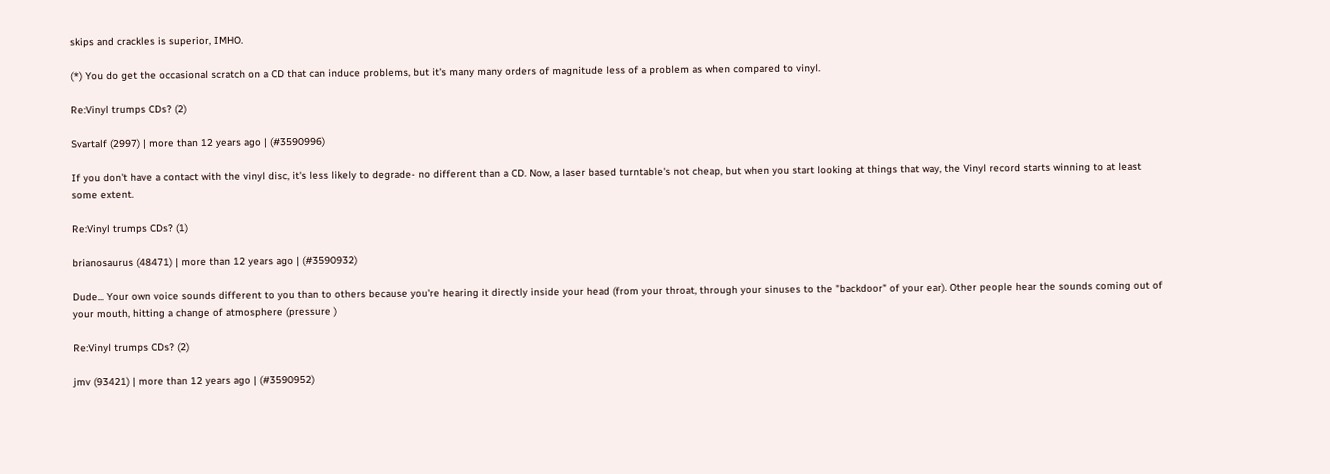skips and crackles is superior, IMHO.

(*) You do get the occasional scratch on a CD that can induce problems, but it's many many orders of magnitude less of a problem as when compared to vinyl.

Re:Vinyl trumps CDs? (2)

Svartalf (2997) | more than 12 years ago | (#3590996)

If you don't have a contact with the vinyl disc, it's less likely to degrade- no different than a CD. Now, a laser based turntable's not cheap, but when you start looking at things that way, the Vinyl record starts winning to at least some extent.

Re:Vinyl trumps CDs? (1)

brianosaurus (48471) | more than 12 years ago | (#3590932)

Dude... Your own voice sounds different to you than to others because you're hearing it directly inside your head (from your throat, through your sinuses to the "backdoor" of your ear). Other people hear the sounds coming out of your mouth, hitting a change of atmosphere (pressure )

Re:Vinyl trumps CDs? (2)

jmv (93421) | more than 12 years ago | (#3590952)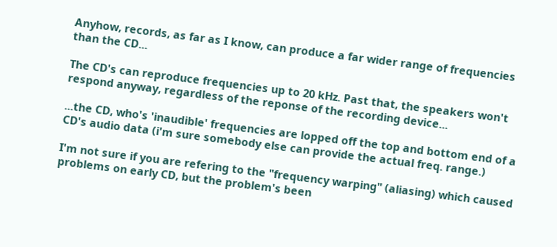Anyhow, records, as far as I know, can produce a far wider range of frequencies than the CD...

The CD's can reproduce frequencies up to 20 kHz. Past that, the speakers won't respond anyway, regardless of the reponse of the recording device...

...the CD, who's 'inaudible' frequencies are lopped off the top and bottom end of a CD's audio data (i'm sure somebody else can provide the actual freq. range.)

I'm not sure if you are refering to the "frequency warping" (aliasing) which caused problems on early CD, but the problem's been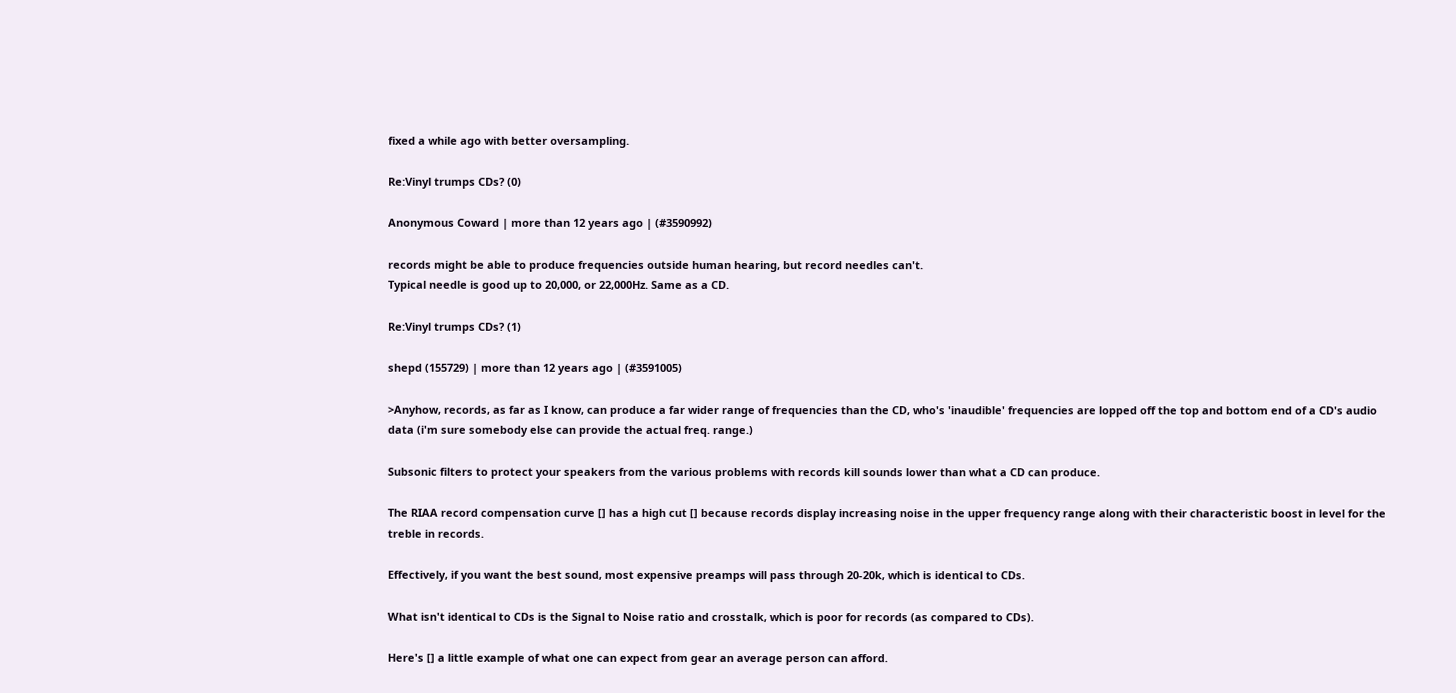fixed a while ago with better oversampling.

Re:Vinyl trumps CDs? (0)

Anonymous Coward | more than 12 years ago | (#3590992)

records might be able to produce frequencies outside human hearing, but record needles can't.
Typical needle is good up to 20,000, or 22,000Hz. Same as a CD.

Re:Vinyl trumps CDs? (1)

shepd (155729) | more than 12 years ago | (#3591005)

>Anyhow, records, as far as I know, can produce a far wider range of frequencies than the CD, who's 'inaudible' frequencies are lopped off the top and bottom end of a CD's audio data (i'm sure somebody else can provide the actual freq. range.)

Subsonic filters to protect your speakers from the various problems with records kill sounds lower than what a CD can produce.

The RIAA record compensation curve [] has a high cut [] because records display increasing noise in the upper frequency range along with their characteristic boost in level for the treble in records.

Effectively, if you want the best sound, most expensive preamps will pass through 20-20k, which is identical to CDs.

What isn't identical to CDs is the Signal to Noise ratio and crosstalk, which is poor for records (as compared to CDs).

Here's [] a little example of what one can expect from gear an average person can afford.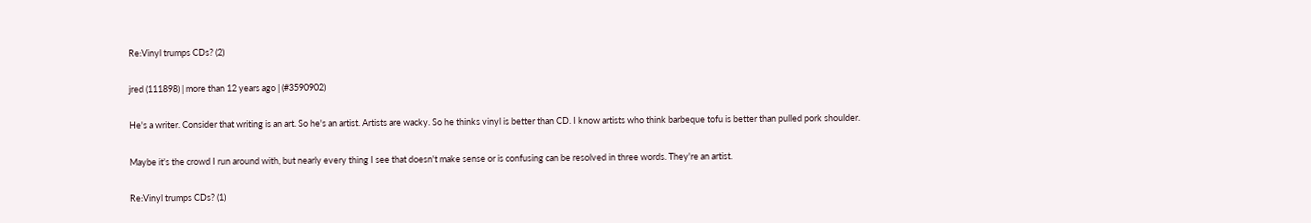Re:Vinyl trumps CDs? (2)

jred (111898) | more than 12 years ago | (#3590902)

He's a writer. Consider that writing is an art. So he's an artist. Artists are wacky. So he thinks vinyl is better than CD. I know artists who think barbeque tofu is better than pulled pork shoulder.

Maybe it's the crowd I run around with, but nearly every thing I see that doesn't make sense or is confusing can be resolved in three words. They're an artist.

Re:Vinyl trumps CDs? (1)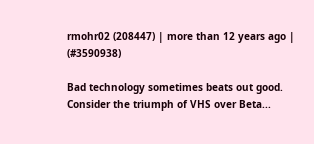rmohr02 (208447) | more than 12 years ago | (#3590938)

Bad technology sometimes beats out good. Consider the triumph of VHS over Beta...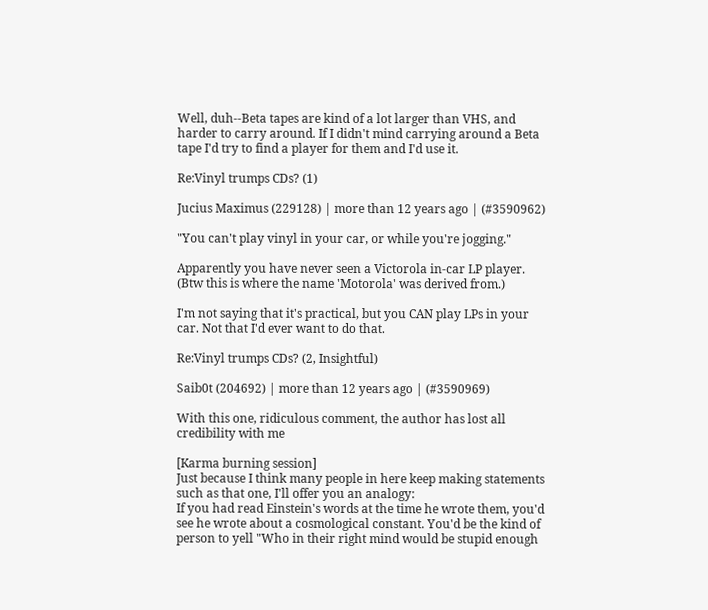Well, duh--Beta tapes are kind of a lot larger than VHS, and harder to carry around. If I didn't mind carrying around a Beta tape I'd try to find a player for them and I'd use it.

Re:Vinyl trumps CDs? (1)

Jucius Maximus (229128) | more than 12 years ago | (#3590962)

"You can't play vinyl in your car, or while you're jogging."

Apparently you have never seen a Victorola in-car LP player. (Btw this is where the name 'Motorola' was derived from.)

I'm not saying that it's practical, but you CAN play LPs in your car. Not that I'd ever want to do that.

Re:Vinyl trumps CDs? (2, Insightful)

Saib0t (204692) | more than 12 years ago | (#3590969)

With this one, ridiculous comment, the author has lost all credibility with me

[Karma burning session]
Just because I think many people in here keep making statements such as that one, I'll offer you an analogy:
If you had read Einstein's words at the time he wrote them, you'd see he wrote about a cosmological constant. You'd be the kind of person to yell "Who in their right mind would be stupid enough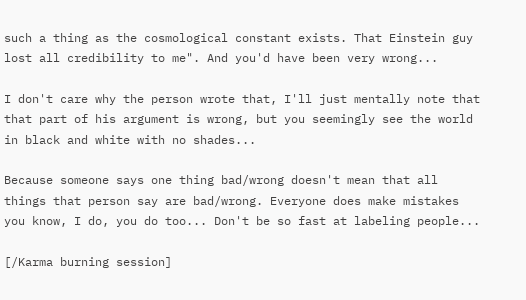such a thing as the cosmological constant exists. That Einstein guy lost all credibility to me". And you'd have been very wrong...

I don't care why the person wrote that, I'll just mentally note that that part of his argument is wrong, but you seemingly see the world in black and white with no shades...

Because someone says one thing bad/wrong doesn't mean that all things that person say are bad/wrong. Everyone does make mistakes you know, I do, you do too... Don't be so fast at labeling people...

[/Karma burning session]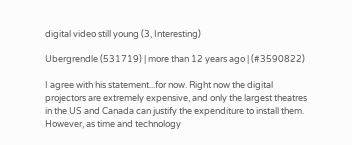digital video still young (3, Interesting)

Ubergrendle (531719) | more than 12 years ago | (#3590822)

I agree with his statement...for now. Right now the digital projectors are extremely expensive, and only the largest theatres in the US and Canada can justify the expenditure to install them. However, as time and technology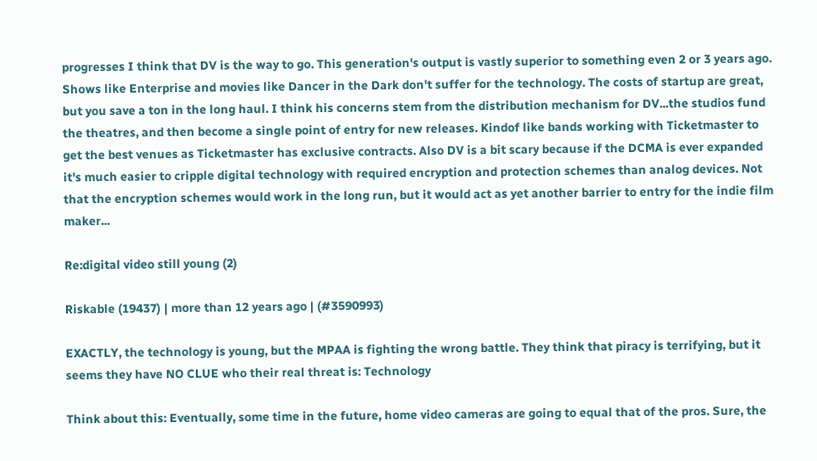progresses I think that DV is the way to go. This generation's output is vastly superior to something even 2 or 3 years ago. Shows like Enterprise and movies like Dancer in the Dark don't suffer for the technology. The costs of startup are great, but you save a ton in the long haul. I think his concerns stem from the distribution mechanism for DV...the studios fund the theatres, and then become a single point of entry for new releases. Kindof like bands working with Ticketmaster to get the best venues as Ticketmaster has exclusive contracts. Also DV is a bit scary because if the DCMA is ever expanded it's much easier to cripple digital technology with required encryption and protection schemes than analog devices. Not that the encryption schemes would work in the long run, but it would act as yet another barrier to entry for the indie film maker...

Re:digital video still young (2)

Riskable (19437) | more than 12 years ago | (#3590993)

EXACTLY, the technology is young, but the MPAA is fighting the wrong battle. They think that piracy is terrifying, but it seems they have NO CLUE who their real threat is: Technology

Think about this: Eventually, some time in the future, home video cameras are going to equal that of the pros. Sure, the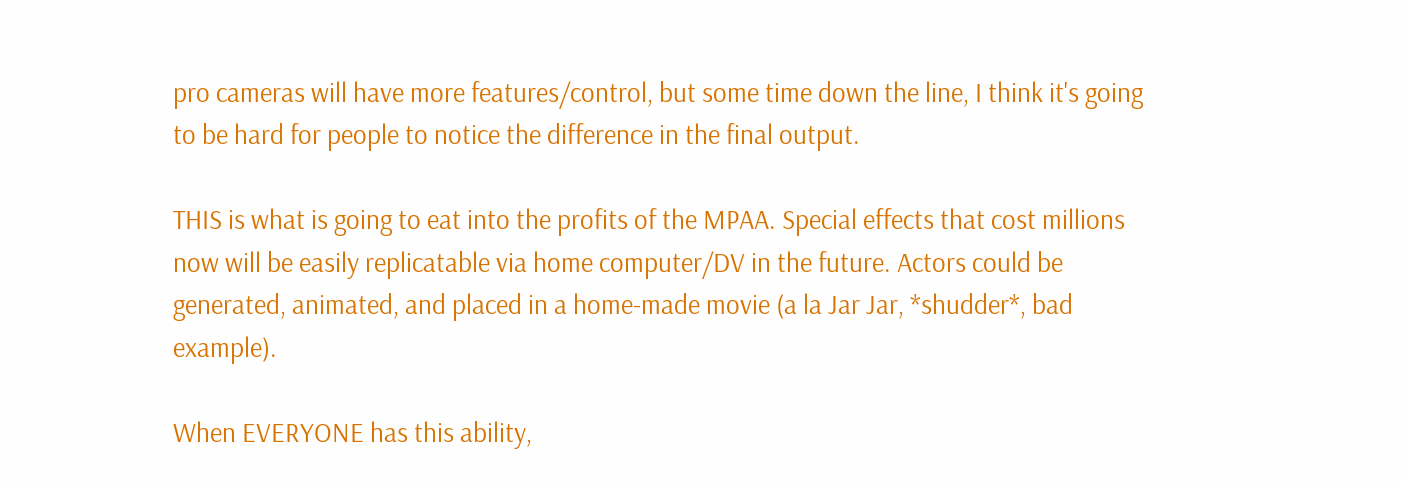pro cameras will have more features/control, but some time down the line, I think it's going to be hard for people to notice the difference in the final output.

THIS is what is going to eat into the profits of the MPAA. Special effects that cost millions now will be easily replicatable via home computer/DV in the future. Actors could be generated, animated, and placed in a home-made movie (a la Jar Jar, *shudder*, bad example).

When EVERYONE has this ability,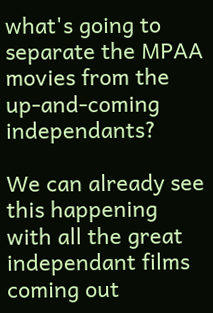what's going to separate the MPAA movies from the up-and-coming independants?

We can already see this happening with all the great independant films coming out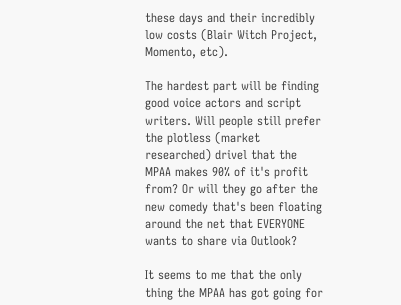these days and their incredibly low costs (Blair Witch Project, Momento, etc).

The hardest part will be finding good voice actors and script writers. Will people still prefer the plotless (market researched) drivel that the MPAA makes 90% of it's profit from? Or will they go after the new comedy that's been floating around the net that EVERYONE wants to share via Outlook?

It seems to me that the only thing the MPAA has got going for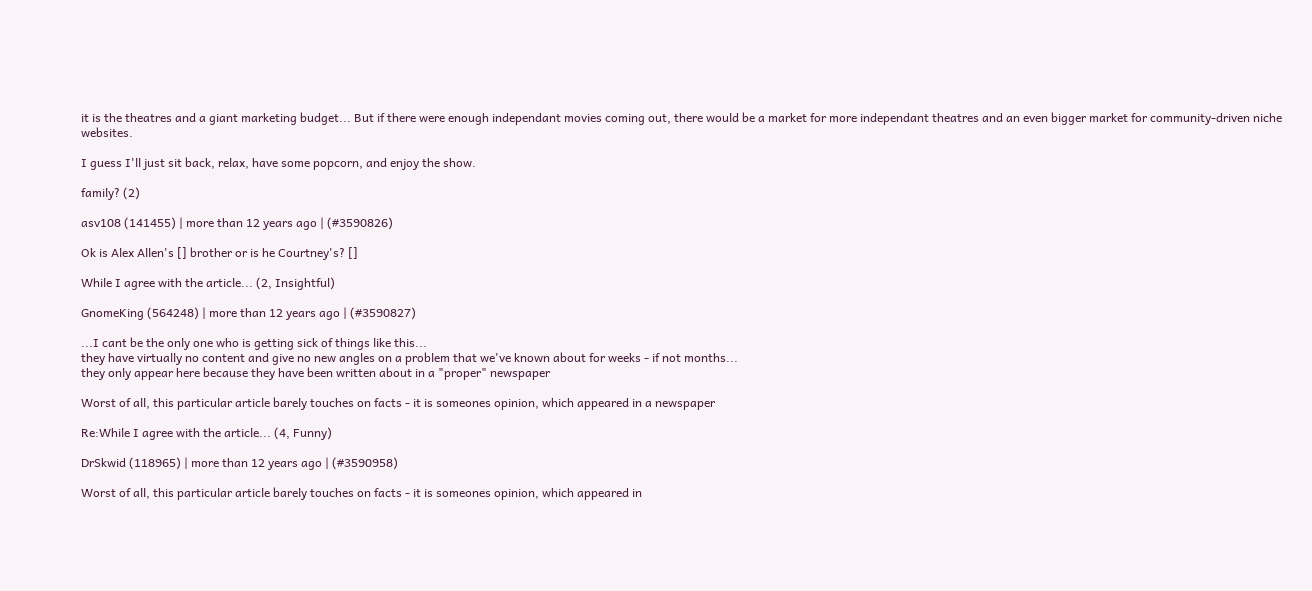it is the theatres and a giant marketing budget... But if there were enough independant movies coming out, there would be a market for more independant theatres and an even bigger market for community-driven niche websites.

I guess I'll just sit back, relax, have some popcorn, and enjoy the show.

family? (2)

asv108 (141455) | more than 12 years ago | (#3590826)

Ok is Alex Allen's [] brother or is he Courtney's? []

While I agree with the article... (2, Insightful)

GnomeKing (564248) | more than 12 years ago | (#3590827)

...I cant be the only one who is getting sick of things like this...
they have virtually no content and give no new angles on a problem that we've known about for weeks - if not months...
they only appear here because they have been written about in a "proper" newspaper

Worst of all, this particular article barely touches on facts - it is someones opinion, which appeared in a newspaper

Re:While I agree with the article... (4, Funny)

DrSkwid (118965) | more than 12 years ago | (#3590958)

Worst of all, this particular article barely touches on facts - it is someones opinion, which appeared in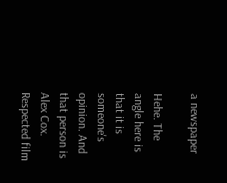a newspaper

Hehe. The angle here is that it is someone's opinion. And that person is Alex Cox. Respected film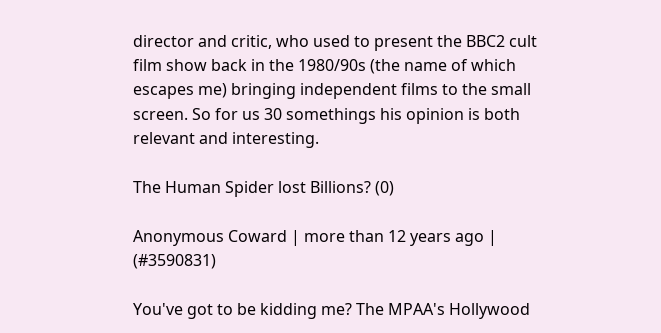director and critic, who used to present the BBC2 cult film show back in the 1980/90s (the name of which escapes me) bringing independent films to the small screen. So for us 30 somethings his opinion is both relevant and interesting.

The Human Spider lost Billions? (0)

Anonymous Coward | more than 12 years ago | (#3590831)

You've got to be kidding me? The MPAA's Hollywood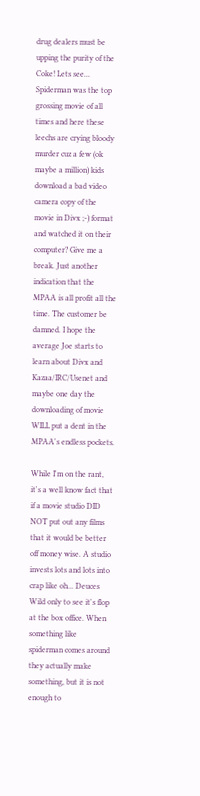drug dealers must be upping the purity of the Coke! Lets see... Spiderman was the top grossing movie of all times and here these leechs are crying bloody murder cuz a few (ok maybe a million) kids download a bad video camera copy of the movie in Divx ;-) format and watched it on their computer? Give me a break. Just another indication that the MPAA is all profit all the time. The customer be damned. I hope the average Joe starts to learn about Divx and Kazaa/IRC/Usenet and maybe one day the downloading of movie WILL put a dent in the MPAA's endless pockets.

While I'm on the rant, it's a well know fact that if a movie studio DID NOT put out any films that it would be better off money wise. A studio invests lots and lots into crap like oh... Deuces Wild only to see it's flop at the box office. When something like spiderman comes around they actually make something, but it is not enough to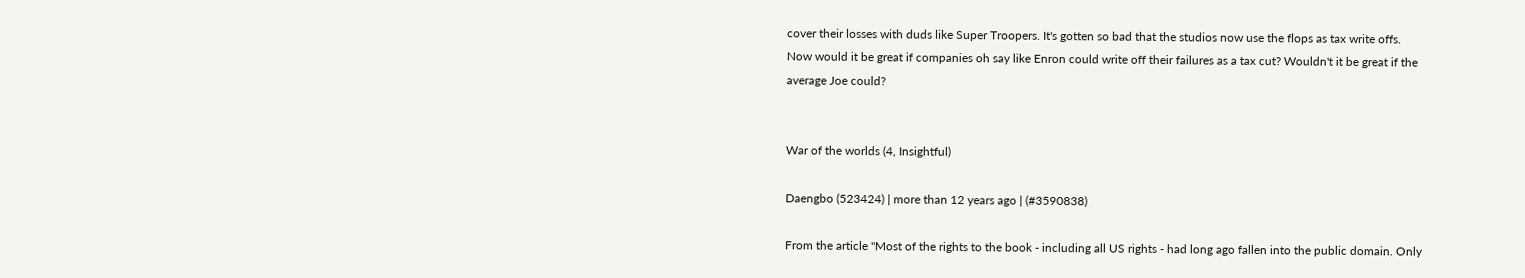cover their losses with duds like Super Troopers. It's gotten so bad that the studios now use the flops as tax write offs. Now would it be great if companies oh say like Enron could write off their failures as a tax cut? Wouldn't it be great if the average Joe could?


War of the worlds (4, Insightful)

Daengbo (523424) | more than 12 years ago | (#3590838)

From the article "Most of the rights to the book - including all US rights - had long ago fallen into the public domain. Only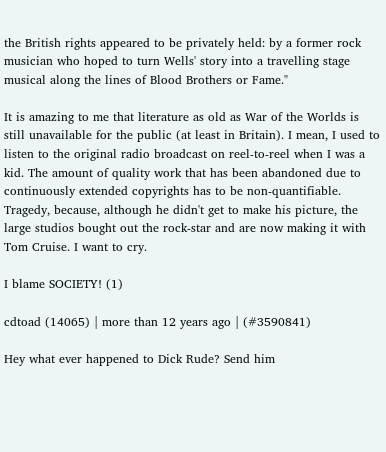the British rights appeared to be privately held: by a former rock musician who hoped to turn Wells' story into a travelling stage musical along the lines of Blood Brothers or Fame."

It is amazing to me that literature as old as War of the Worlds is still unavailable for the public (at least in Britain). I mean, I used to listen to the original radio broadcast on reel-to-reel when I was a kid. The amount of quality work that has been abandoned due to continuously extended copyrights has to be non-quantifiable. Tragedy, because, although he didn't get to make his picture, the large studios bought out the rock-star and are now making it with Tom Cruise. I want to cry.

I blame SOCIETY! (1)

cdtoad (14065) | more than 12 years ago | (#3590841)

Hey what ever happened to Dick Rude? Send him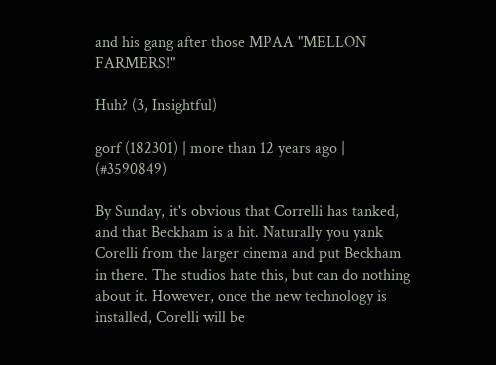and his gang after those MPAA "MELLON FARMERS!"

Huh? (3, Insightful)

gorf (182301) | more than 12 years ago | (#3590849)

By Sunday, it's obvious that Correlli has tanked, and that Beckham is a hit. Naturally you yank Corelli from the larger cinema and put Beckham in there. The studios hate this, but can do nothing about it. However, once the new technology is installed, Corelli will be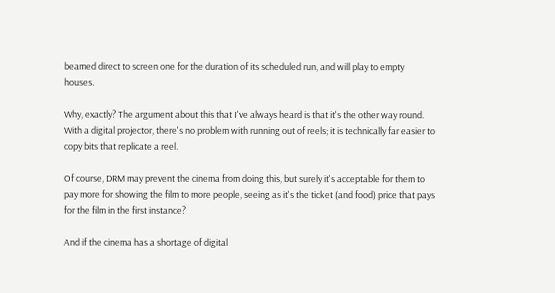beamed direct to screen one for the duration of its scheduled run, and will play to empty houses.

Why, exactly? The argument about this that I've always heard is that it's the other way round. With a digital projector, there's no problem with running out of reels; it is technically far easier to copy bits that replicate a reel.

Of course, DRM may prevent the cinema from doing this, but surely it's acceptable for them to pay more for showing the film to more people, seeing as it's the ticket (and food) price that pays for the film in the first instance?

And if the cinema has a shortage of digital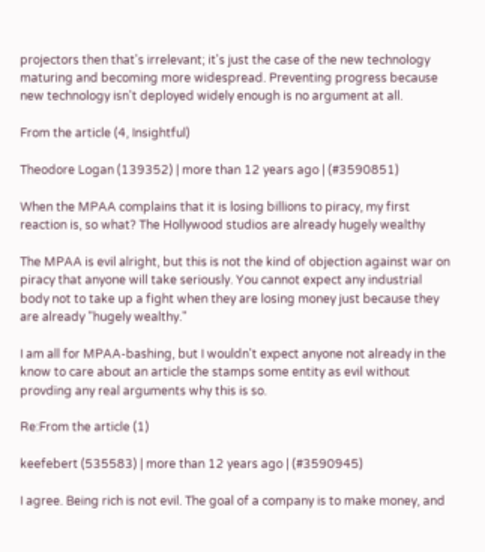projectors then that's irrelevant; it's just the case of the new technology maturing and becoming more widespread. Preventing progress because new technology isn't deployed widely enough is no argument at all.

From the article (4, Insightful)

Theodore Logan (139352) | more than 12 years ago | (#3590851)

When the MPAA complains that it is losing billions to piracy, my first reaction is, so what? The Hollywood studios are already hugely wealthy

The MPAA is evil alright, but this is not the kind of objection against war on piracy that anyone will take seriously. You cannot expect any industrial body not to take up a fight when they are losing money just because they are already "hugely wealthy."

I am all for MPAA-bashing, but I wouldn't expect anyone not already in the know to care about an article the stamps some entity as evil without provding any real arguments why this is so.

Re:From the article (1)

keefebert (535583) | more than 12 years ago | (#3590945)

I agree. Being rich is not evil. The goal of a company is to make money, and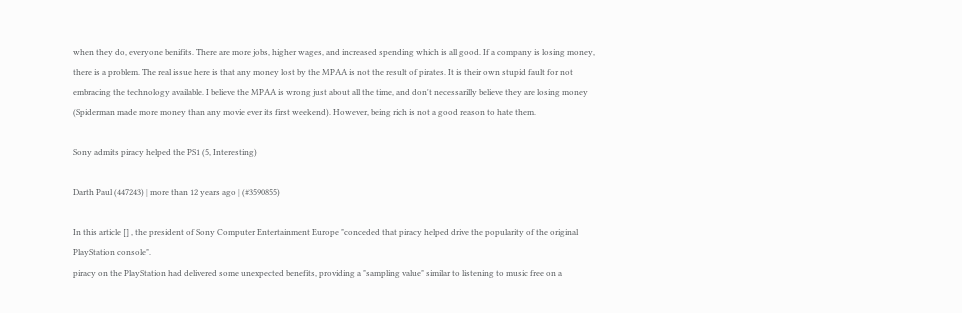when they do, everyone benifits. There are more jobs, higher wages, and increased spending which is all good. If a company is losing money, there is a problem. The real issue here is that any money lost by the MPAA is not the result of pirates. It is their own stupid fault for not embracing the technology available. I believe the MPAA is wrong just about all the time, and don't necessarilly believe they are losing money (Spiderman made more money than any movie ever its first weekend). However, being rich is not a good reason to hate them.

Sony admits piracy helped the PS1 (5, Interesting)

Darth Paul (447243) | more than 12 years ago | (#3590855)

In this article [] , the president of Sony Computer Entertainment Europe "conceded that piracy helped drive the popularity of the original PlayStation console".
piracy on the PlayStation had delivered some unexpected benefits, providing a "sampling value" similar to listening to music free on a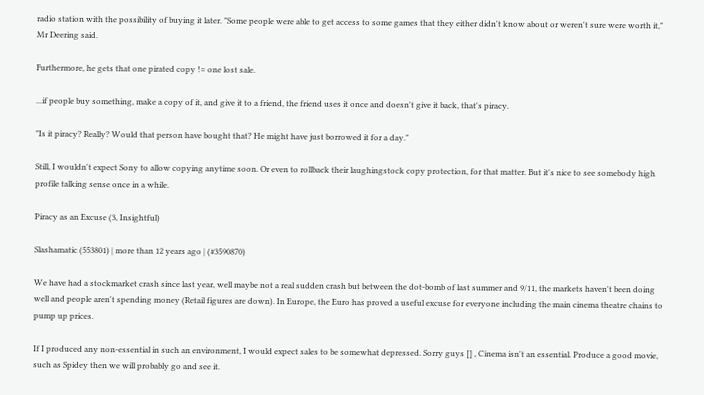radio station with the possibility of buying it later. "Some people were able to get access to some games that they either didn't know about or weren't sure were worth it," Mr Deering said.

Furthermore, he gets that one pirated copy != one lost sale.

...if people buy something, make a copy of it, and give it to a friend, the friend uses it once and doesn't give it back, that's piracy.

"Is it piracy? Really? Would that person have bought that? He might have just borrowed it for a day."

Still, I wouldn't expect Sony to allow copying anytime soon. Or even to rollback their laughingstock copy protection, for that matter. But it's nice to see somebody high profile talking sense once in a while.

Piracy as an Excuse (3, Insightful)

Slashamatic (553801) | more than 12 years ago | (#3590870)

We have had a stockmarket crash since last year, well maybe not a real sudden crash but between the dot-bomb of last summer and 9/11, the markets haven't been doing well and people aren't spending money (Retail figures are down). In Europe, the Euro has proved a useful excuse for everyone including the main cinema theatre chains to pump up prices.

If I produced any non-essential in such an environment, I would expect sales to be somewhat depressed. Sorry guys [] , Cinema isn't an essential. Produce a good movie, such as Spidey then we will probably go and see it.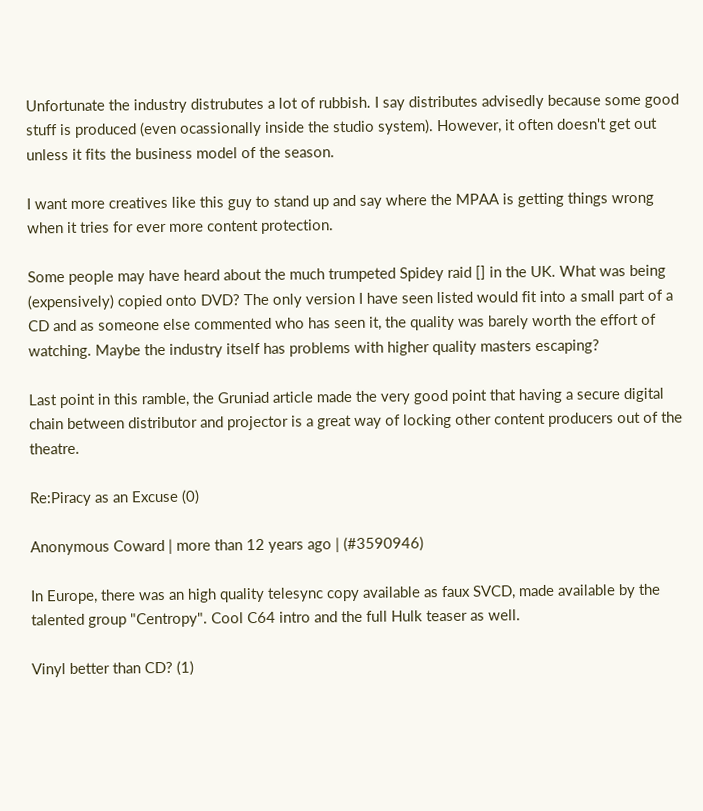Unfortunate the industry distrubutes a lot of rubbish. I say distributes advisedly because some good stuff is produced (even ocassionally inside the studio system). However, it often doesn't get out unless it fits the business model of the season.

I want more creatives like this guy to stand up and say where the MPAA is getting things wrong when it tries for ever more content protection.

Some people may have heard about the much trumpeted Spidey raid [] in the UK. What was being (expensively) copied onto DVD? The only version I have seen listed would fit into a small part of a CD and as someone else commented who has seen it, the quality was barely worth the effort of watching. Maybe the industry itself has problems with higher quality masters escaping?

Last point in this ramble, the Gruniad article made the very good point that having a secure digital chain between distributor and projector is a great way of locking other content producers out of the theatre.

Re:Piracy as an Excuse (0)

Anonymous Coward | more than 12 years ago | (#3590946)

In Europe, there was an high quality telesync copy available as faux SVCD, made available by the talented group "Centropy". Cool C64 intro and the full Hulk teaser as well.

Vinyl better than CD? (1)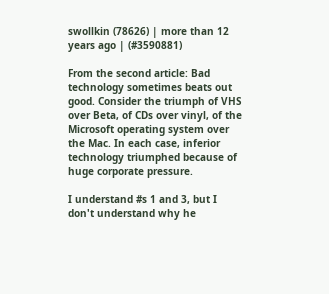swollkin (78626) | more than 12 years ago | (#3590881)

From the second article: Bad technology sometimes beats out good. Consider the triumph of VHS over Beta, of CDs over vinyl, of the Microsoft operating system over the Mac. In each case, inferior technology triumphed because of huge corporate pressure.

I understand #s 1 and 3, but I don't understand why he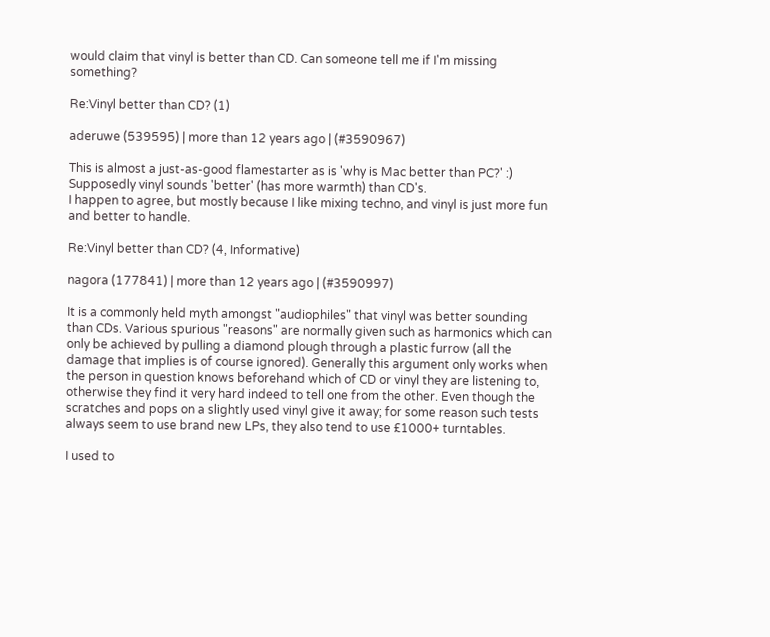would claim that vinyl is better than CD. Can someone tell me if I'm missing something?

Re:Vinyl better than CD? (1)

aderuwe (539595) | more than 12 years ago | (#3590967)

This is almost a just-as-good flamestarter as is 'why is Mac better than PC?' :)
Supposedly vinyl sounds 'better' (has more warmth) than CD's.
I happen to agree, but mostly because I like mixing techno, and vinyl is just more fun and better to handle.

Re:Vinyl better than CD? (4, Informative)

nagora (177841) | more than 12 years ago | (#3590997)

It is a commonly held myth amongst "audiophiles" that vinyl was better sounding than CDs. Various spurious "reasons" are normally given such as harmonics which can only be achieved by pulling a diamond plough through a plastic furrow (all the damage that implies is of course ignored). Generally this argument only works when the person in question knows beforehand which of CD or vinyl they are listening to, otherwise they find it very hard indeed to tell one from the other. Even though the scratches and pops on a slightly used vinyl give it away; for some reason such tests always seem to use brand new LPs, they also tend to use £1000+ turntables.

I used to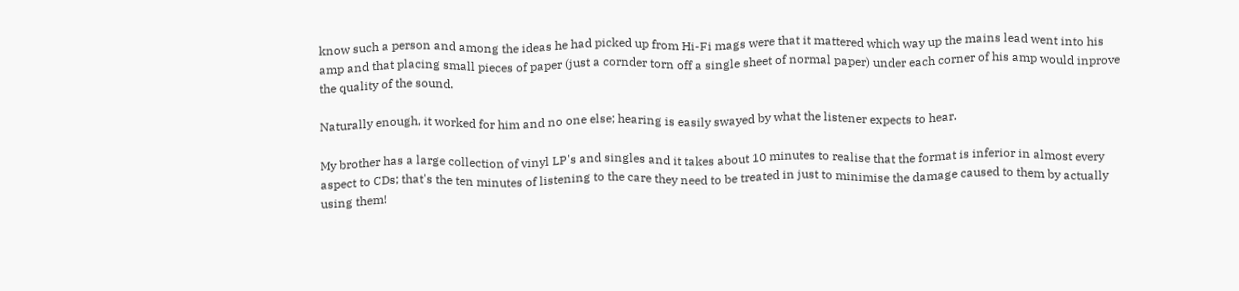know such a person and among the ideas he had picked up from Hi-Fi mags were that it mattered which way up the mains lead went into his amp and that placing small pieces of paper (just a cornder torn off a single sheet of normal paper) under each corner of his amp would inprove the quality of the sound.

Naturally enough, it worked for him and no one else; hearing is easily swayed by what the listener expects to hear.

My brother has a large collection of vinyl LP's and singles and it takes about 10 minutes to realise that the format is inferior in almost every aspect to CDs; that's the ten minutes of listening to the care they need to be treated in just to minimise the damage caused to them by actually using them!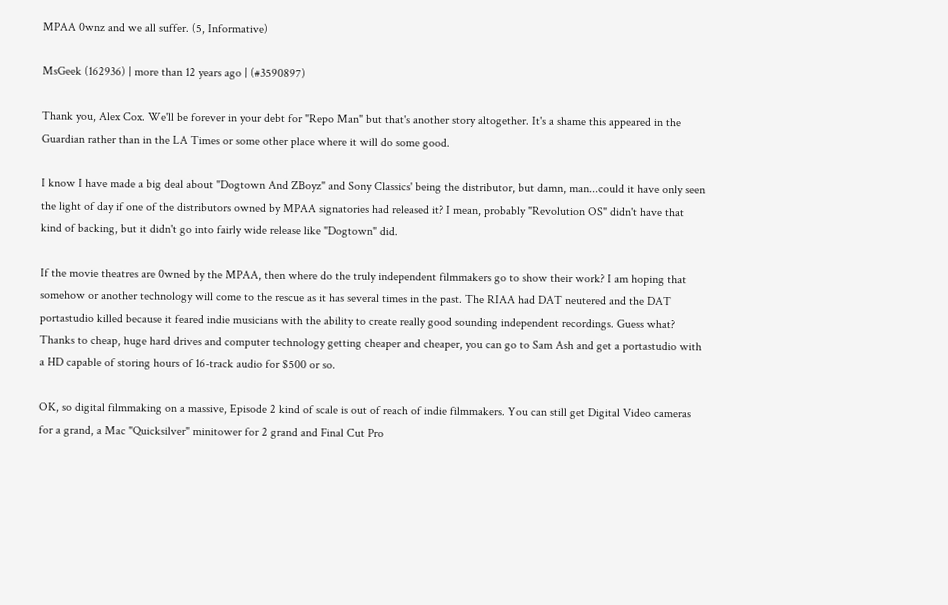MPAA 0wnz and we all suffer. (5, Informative)

MsGeek (162936) | more than 12 years ago | (#3590897)

Thank you, Alex Cox. We'll be forever in your debt for "Repo Man" but that's another story altogether. It's a shame this appeared in the Guardian rather than in the LA Times or some other place where it will do some good.

I know I have made a big deal about "Dogtown And ZBoyz" and Sony Classics' being the distributor, but damn, man...could it have only seen the light of day if one of the distributors owned by MPAA signatories had released it? I mean, probably "Revolution OS" didn't have that kind of backing, but it didn't go into fairly wide release like "Dogtown" did.

If the movie theatres are 0wned by the MPAA, then where do the truly independent filmmakers go to show their work? I am hoping that somehow or another technology will come to the rescue as it has several times in the past. The RIAA had DAT neutered and the DAT portastudio killed because it feared indie musicians with the ability to create really good sounding independent recordings. Guess what? Thanks to cheap, huge hard drives and computer technology getting cheaper and cheaper, you can go to Sam Ash and get a portastudio with a HD capable of storing hours of 16-track audio for $500 or so.

OK, so digital filmmaking on a massive, Episode 2 kind of scale is out of reach of indie filmmakers. You can still get Digital Video cameras for a grand, a Mac "Quicksilver" minitower for 2 grand and Final Cut Pro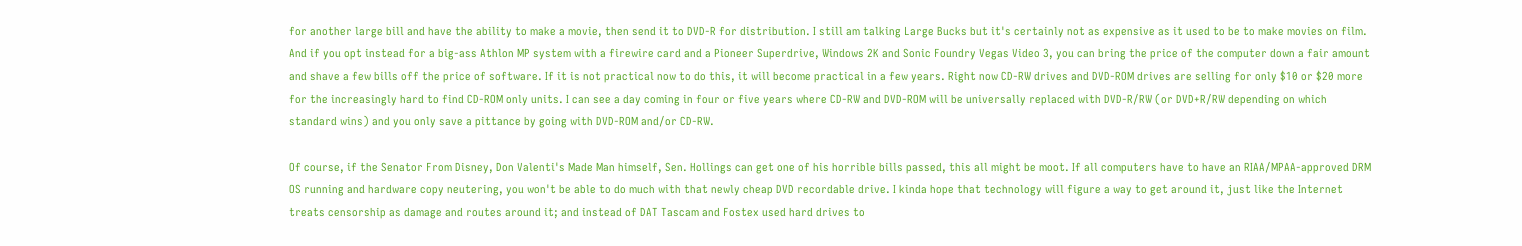for another large bill and have the ability to make a movie, then send it to DVD-R for distribution. I still am talking Large Bucks but it's certainly not as expensive as it used to be to make movies on film. And if you opt instead for a big-ass Athlon MP system with a firewire card and a Pioneer Superdrive, Windows 2K and Sonic Foundry Vegas Video 3, you can bring the price of the computer down a fair amount and shave a few bills off the price of software. If it is not practical now to do this, it will become practical in a few years. Right now CD-RW drives and DVD-ROM drives are selling for only $10 or $20 more for the increasingly hard to find CD-ROM only units. I can see a day coming in four or five years where CD-RW and DVD-ROM will be universally replaced with DVD-R/RW (or DVD+R/RW depending on which standard wins) and you only save a pittance by going with DVD-ROM and/or CD-RW.

Of course, if the Senator From Disney, Don Valenti's Made Man himself, Sen. Hollings can get one of his horrible bills passed, this all might be moot. If all computers have to have an RIAA/MPAA-approved DRM OS running and hardware copy neutering, you won't be able to do much with that newly cheap DVD recordable drive. I kinda hope that technology will figure a way to get around it, just like the Internet treats censorship as damage and routes around it; and instead of DAT Tascam and Fostex used hard drives to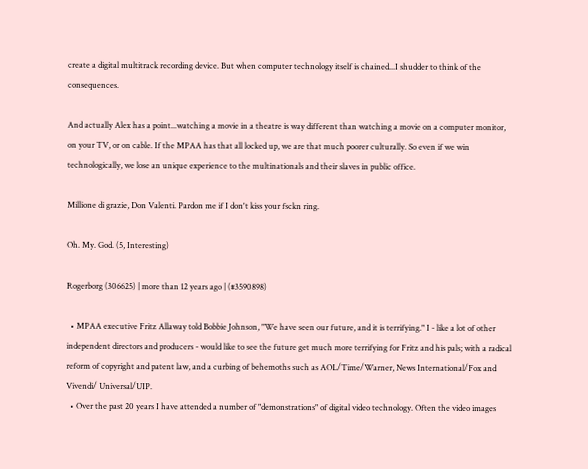create a digital multitrack recording device. But when computer technology itself is chained...I shudder to think of the consequences.

And actually Alex has a point...watching a movie in a theatre is way different than watching a movie on a computer monitor, on your TV, or on cable. If the MPAA has that all locked up, we are that much poorer culturally. So even if we win technologically, we lose an unique experience to the multinationals and their slaves in public office.

Millione di grazie, Don Valenti. Pardon me if I don't kiss your fsckn ring.

Oh. My. God. (5, Interesting)

Rogerborg (306625) | more than 12 years ago | (#3590898)

  • MPAA executive Fritz Allaway told Bobbie Johnson, "We have seen our future, and it is terrifying." I - like a lot of other independent directors and producers - would like to see the future get much more terrifying for Fritz and his pals; with a radical reform of copyright and patent law, and a curbing of behemoths such as AOL/Time/Warner, News International/Fox and Vivendi/ Universal/UIP.
  • Over the past 20 years I have attended a number of "demonstrations" of digital video technology. Often the video images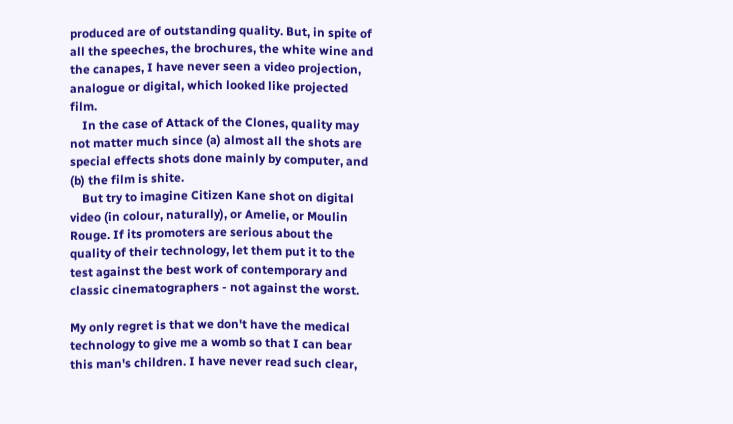produced are of outstanding quality. But, in spite of all the speeches, the brochures, the white wine and the canapes, I have never seen a video projection, analogue or digital, which looked like projected film.
    In the case of Attack of the Clones, quality may not matter much since (a) almost all the shots are special effects shots done mainly by computer, and (b) the film is shite.
    But try to imagine Citizen Kane shot on digital video (in colour, naturally), or Amelie, or Moulin Rouge. If its promoters are serious about the quality of their technology, let them put it to the test against the best work of contemporary and classic cinematographers - not against the worst.

My only regret is that we don't have the medical technology to give me a womb so that I can bear this man's children. I have never read such clear,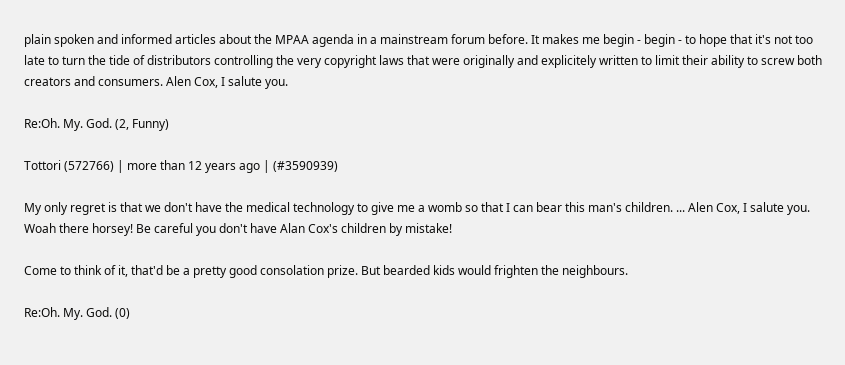plain spoken and informed articles about the MPAA agenda in a mainstream forum before. It makes me begin - begin - to hope that it's not too late to turn the tide of distributors controlling the very copyright laws that were originally and explicitely written to limit their ability to screw both creators and consumers. Alen Cox, I salute you.

Re:Oh. My. God. (2, Funny)

Tottori (572766) | more than 12 years ago | (#3590939)

My only regret is that we don't have the medical technology to give me a womb so that I can bear this man's children. ... Alen Cox, I salute you.
Woah there horsey! Be careful you don't have Alan Cox's children by mistake!

Come to think of it, that'd be a pretty good consolation prize. But bearded kids would frighten the neighbours.

Re:Oh. My. God. (0)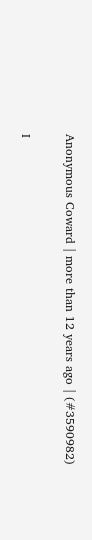Anonymous Coward | more than 12 years ago | (#3590982)

I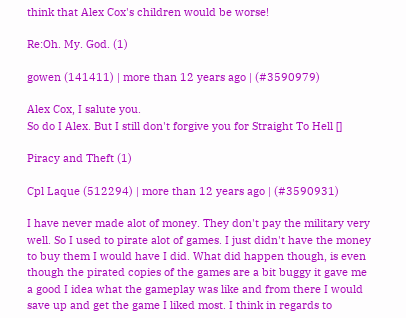think that Alex Cox's children would be worse!

Re:Oh. My. God. (1)

gowen (141411) | more than 12 years ago | (#3590979)

Alex Cox, I salute you.
So do I Alex. But I still don't forgive you for Straight To Hell []

Piracy and Theft (1)

Cpl Laque (512294) | more than 12 years ago | (#3590931)

I have never made alot of money. They don't pay the military very well. So I used to pirate alot of games. I just didn't have the money to buy them I would have I did. What did happen though, is even though the pirated copies of the games are a bit buggy it gave me a good I idea what the gameplay was like and from there I would save up and get the game I liked most. I think in regards to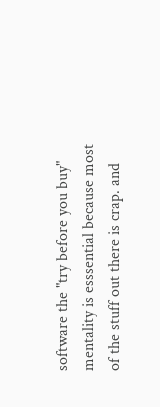software the "try before you buy" mentality is esssential because most of the stuff out there is crap. and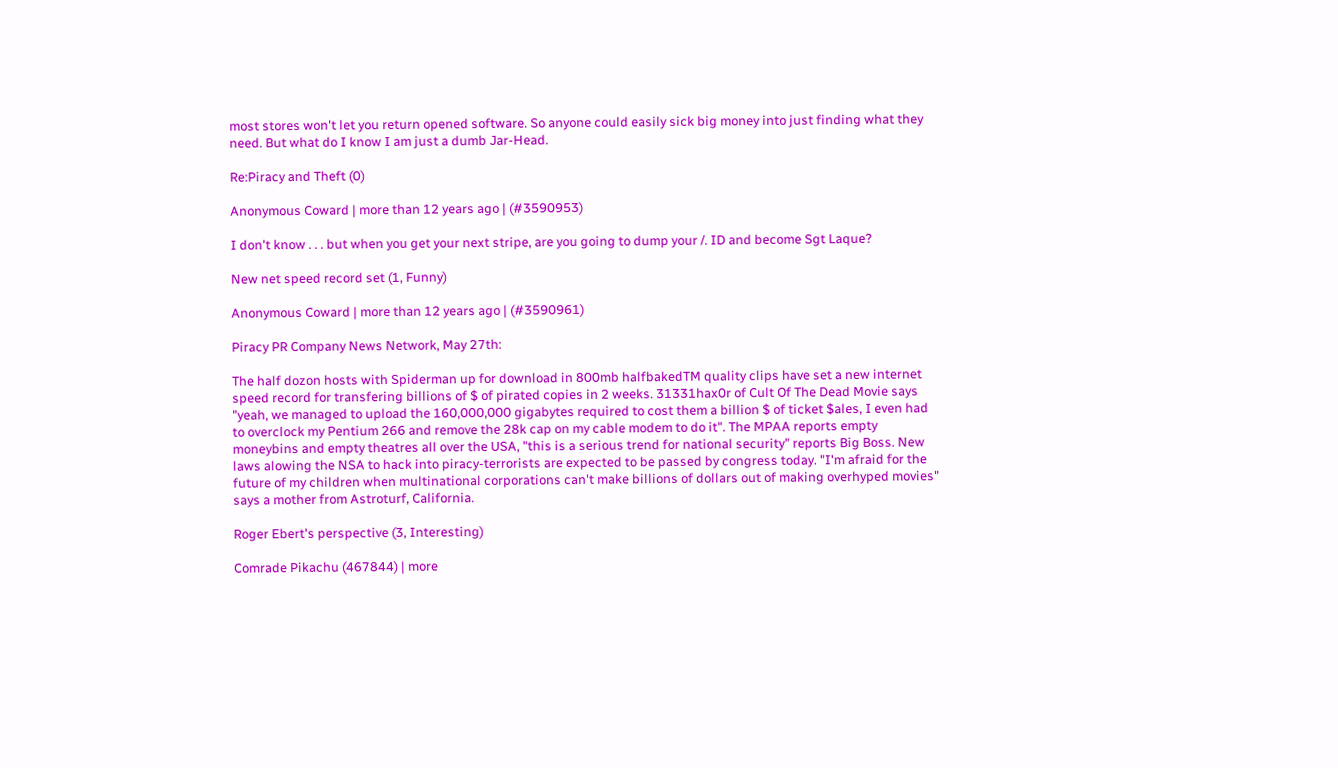most stores won't let you return opened software. So anyone could easily sick big money into just finding what they need. But what do I know I am just a dumb Jar-Head.

Re:Piracy and Theft (0)

Anonymous Coward | more than 12 years ago | (#3590953)

I don't know . . . but when you get your next stripe, are you going to dump your /. ID and become Sgt Laque?

New net speed record set (1, Funny)

Anonymous Coward | more than 12 years ago | (#3590961)

Piracy PR Company News Network, May 27th:

The half dozon hosts with Spiderman up for download in 800mb halfbakedTM quality clips have set a new internet speed record for transfering billions of $ of pirated copies in 2 weeks. 31331hax0r of Cult Of The Dead Movie says "yeah, we managed to upload the 160,000,000 gigabytes required to cost them a billion $ of ticket $ales, I even had to overclock my Pentium 266 and remove the 28k cap on my cable modem to do it". The MPAA reports empty moneybins and empty theatres all over the USA, "this is a serious trend for national security" reports Big Boss. New laws alowing the NSA to hack into piracy-terrorists are expected to be passed by congress today. "I'm afraid for the future of my children when multinational corporations can't make billions of dollars out of making overhyped movies" says a mother from Astroturf, California.

Roger Ebert's perspective (3, Interesting)

Comrade Pikachu (467844) | more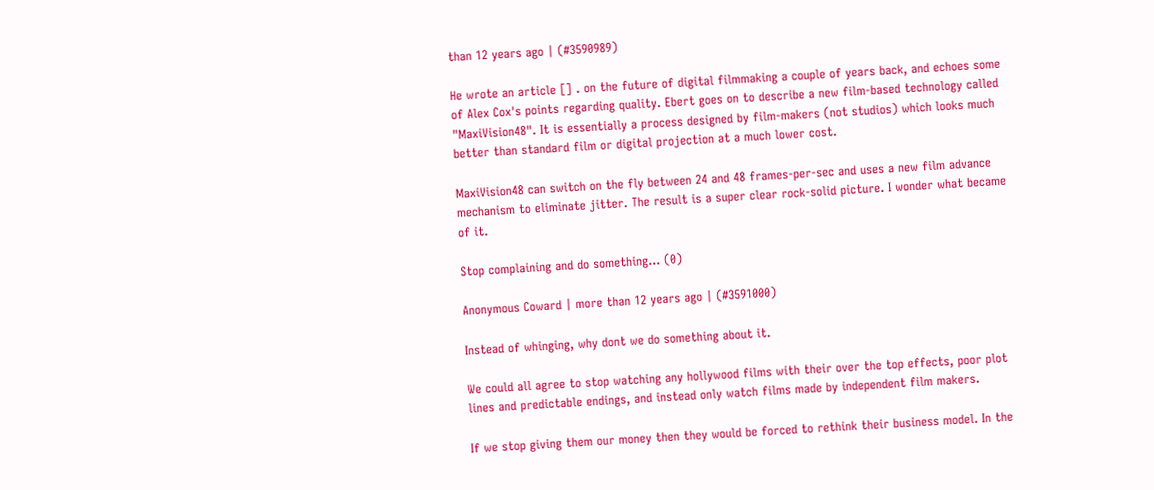than 12 years ago | (#3590989)

He wrote an article [] . on the future of digital filmmaking a couple of years back, and echoes some of Alex Cox's points regarding quality. Ebert goes on to describe a new film-based technology called "MaxiVision48". It is essentially a process designed by film-makers (not studios) which looks much better than standard film or digital projection at a much lower cost.

MaxiVision48 can switch on the fly between 24 and 48 frames-per-sec and uses a new film advance mechanism to eliminate jitter. The result is a super clear rock-solid picture. I wonder what became of it.

Stop complaining and do something... (0)

Anonymous Coward | more than 12 years ago | (#3591000)

Instead of whinging, why dont we do something about it.

We could all agree to stop watching any hollywood films with their over the top effects, poor plot lines and predictable endings, and instead only watch films made by independent film makers.

If we stop giving them our money then they would be forced to rethink their business model. In the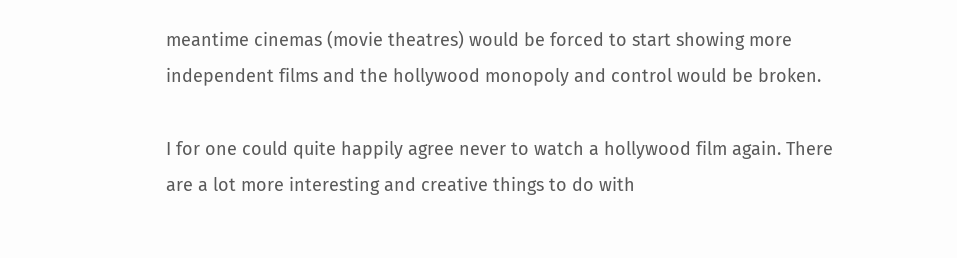meantime cinemas (movie theatres) would be forced to start showing more independent films and the hollywood monopoly and control would be broken.

I for one could quite happily agree never to watch a hollywood film again. There are a lot more interesting and creative things to do with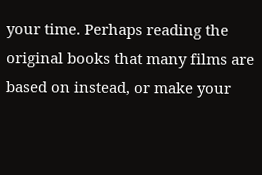your time. Perhaps reading the original books that many films are based on instead, or make your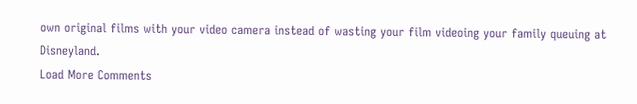own original films with your video camera instead of wasting your film videoing your family queuing at Disneyland.
Load More Comments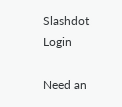Slashdot Login

Need an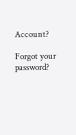Account?

Forgot your password?